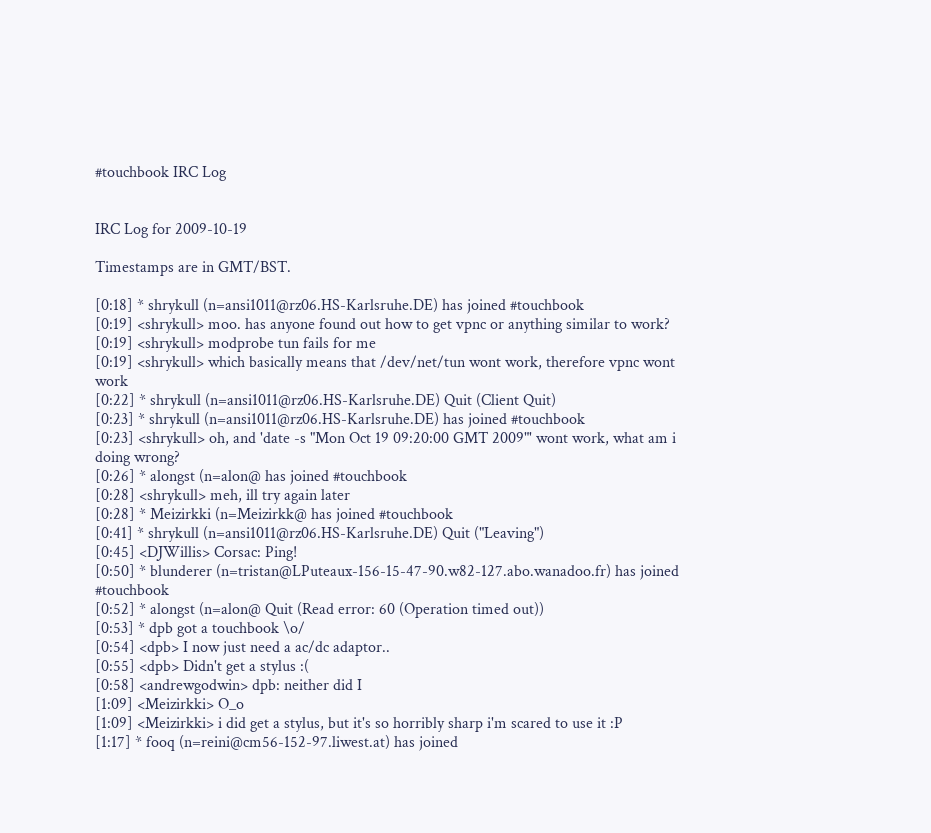#touchbook IRC Log


IRC Log for 2009-10-19

Timestamps are in GMT/BST.

[0:18] * shrykull (n=ansi1011@rz06.HS-Karlsruhe.DE) has joined #touchbook
[0:19] <shrykull> moo. has anyone found out how to get vpnc or anything similar to work?
[0:19] <shrykull> modprobe tun fails for me
[0:19] <shrykull> which basically means that /dev/net/tun wont work, therefore vpnc wont work
[0:22] * shrykull (n=ansi1011@rz06.HS-Karlsruhe.DE) Quit (Client Quit)
[0:23] * shrykull (n=ansi1011@rz06.HS-Karlsruhe.DE) has joined #touchbook
[0:23] <shrykull> oh, and 'date -s "Mon Oct 19 09:20:00 GMT 2009"' wont work, what am i doing wrong?
[0:26] * alongst (n=alon@ has joined #touchbook
[0:28] <shrykull> meh, ill try again later
[0:28] * Meizirkki (n=Meizirkk@ has joined #touchbook
[0:41] * shrykull (n=ansi1011@rz06.HS-Karlsruhe.DE) Quit ("Leaving")
[0:45] <DJWillis> Corsac: Ping!
[0:50] * blunderer (n=tristan@LPuteaux-156-15-47-90.w82-127.abo.wanadoo.fr) has joined #touchbook
[0:52] * alongst (n=alon@ Quit (Read error: 60 (Operation timed out))
[0:53] * dpb got a touchbook \o/
[0:54] <dpb> I now just need a ac/dc adaptor..
[0:55] <dpb> Didn't get a stylus :(
[0:58] <andrewgodwin> dpb: neither did I
[1:09] <Meizirkki> O_o
[1:09] <Meizirkki> i did get a stylus, but it's so horribly sharp i'm scared to use it :P
[1:17] * fooq (n=reini@cm56-152-97.liwest.at) has joined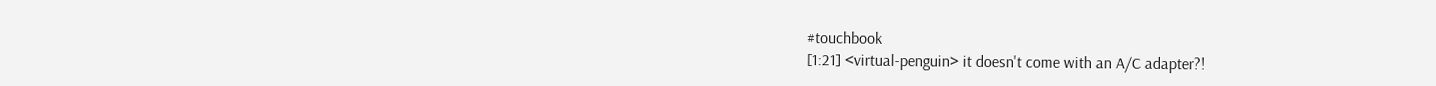#touchbook
[1:21] <virtual-penguin> it doesn't come with an A/C adapter?!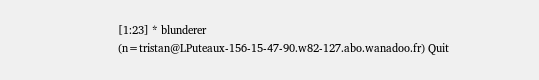[1:23] * blunderer (n=tristan@LPuteaux-156-15-47-90.w82-127.abo.wanadoo.fr) Quit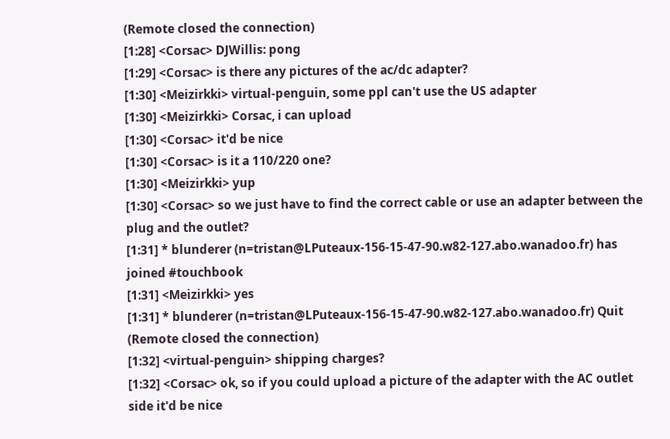(Remote closed the connection)
[1:28] <Corsac> DJWillis: pong
[1:29] <Corsac> is there any pictures of the ac/dc adapter?
[1:30] <Meizirkki> virtual-penguin, some ppl can't use the US adapter
[1:30] <Meizirkki> Corsac, i can upload
[1:30] <Corsac> it'd be nice
[1:30] <Corsac> is it a 110/220 one?
[1:30] <Meizirkki> yup
[1:30] <Corsac> so we just have to find the correct cable or use an adapter between the plug and the outlet?
[1:31] * blunderer (n=tristan@LPuteaux-156-15-47-90.w82-127.abo.wanadoo.fr) has joined #touchbook
[1:31] <Meizirkki> yes
[1:31] * blunderer (n=tristan@LPuteaux-156-15-47-90.w82-127.abo.wanadoo.fr) Quit (Remote closed the connection)
[1:32] <virtual-penguin> shipping charges?
[1:32] <Corsac> ok, so if you could upload a picture of the adapter with the AC outlet side it'd be nice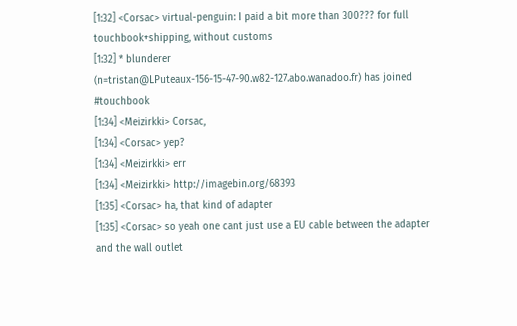[1:32] <Corsac> virtual-penguin: I paid a bit more than 300??? for full touchbook+shipping, without customs
[1:32] * blunderer (n=tristan@LPuteaux-156-15-47-90.w82-127.abo.wanadoo.fr) has joined #touchbook
[1:34] <Meizirkki> Corsac,
[1:34] <Corsac> yep?
[1:34] <Meizirkki> err
[1:34] <Meizirkki> http://imagebin.org/68393
[1:35] <Corsac> ha, that kind of adapter
[1:35] <Corsac> so yeah one cant just use a EU cable between the adapter and the wall outlet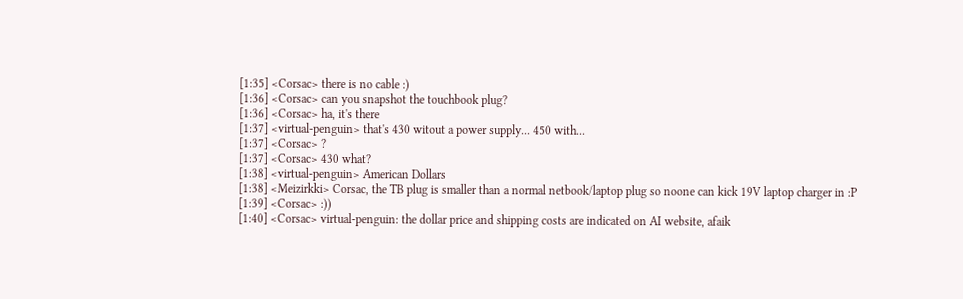[1:35] <Corsac> there is no cable :)
[1:36] <Corsac> can you snapshot the touchbook plug?
[1:36] <Corsac> ha, it's there
[1:37] <virtual-penguin> that's 430 witout a power supply... 450 with...
[1:37] <Corsac> ?
[1:37] <Corsac> 430 what?
[1:38] <virtual-penguin> American Dollars
[1:38] <Meizirkki> Corsac, the TB plug is smaller than a normal netbook/laptop plug so noone can kick 19V laptop charger in :P
[1:39] <Corsac> :))
[1:40] <Corsac> virtual-penguin: the dollar price and shipping costs are indicated on AI website, afaik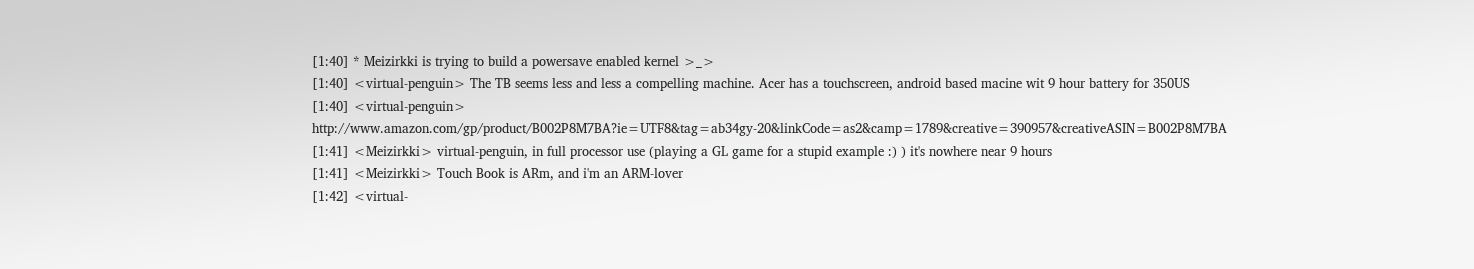[1:40] * Meizirkki is trying to build a powersave enabled kernel >_>
[1:40] <virtual-penguin> The TB seems less and less a compelling machine. Acer has a touchscreen, android based macine wit 9 hour battery for 350US
[1:40] <virtual-penguin> http://www.amazon.com/gp/product/B002P8M7BA?ie=UTF8&tag=ab34gy-20&linkCode=as2&camp=1789&creative=390957&creativeASIN=B002P8M7BA
[1:41] <Meizirkki> virtual-penguin, in full processor use (playing a GL game for a stupid example :) ) it's nowhere near 9 hours
[1:41] <Meizirkki> Touch Book is ARm, and i'm an ARM-lover
[1:42] <virtual-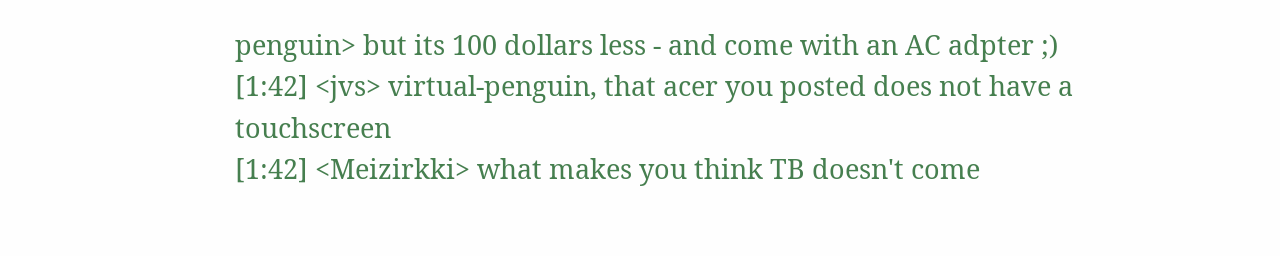penguin> but its 100 dollars less - and come with an AC adpter ;)
[1:42] <jvs> virtual-penguin, that acer you posted does not have a touchscreen
[1:42] <Meizirkki> what makes you think TB doesn't come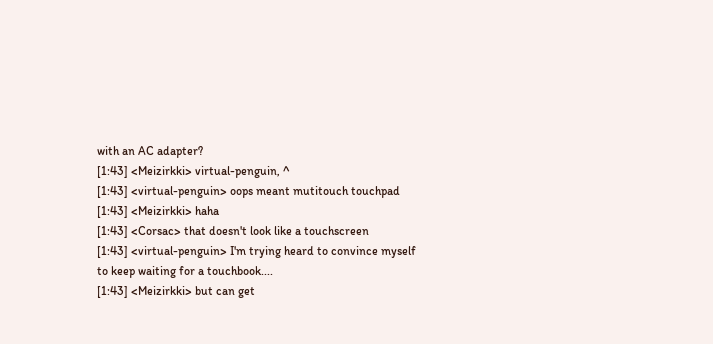with an AC adapter?
[1:43] <Meizirkki> virtual-penguin, ^
[1:43] <virtual-penguin> oops meant mutitouch touchpad
[1:43] <Meizirkki> haha
[1:43] <Corsac> that doesn't look like a touchscreen
[1:43] <virtual-penguin> I'm trying heard to convince myself to keep waiting for a touchbook....
[1:43] <Meizirkki> but can get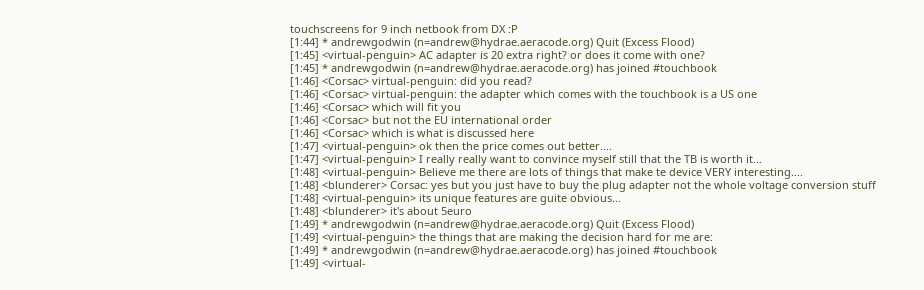touchscreens for 9 inch netbook from DX :P
[1:44] * andrewgodwin (n=andrew@hydrae.aeracode.org) Quit (Excess Flood)
[1:45] <virtual-penguin> AC adapter is 20 extra right? or does it come with one?
[1:45] * andrewgodwin (n=andrew@hydrae.aeracode.org) has joined #touchbook
[1:46] <Corsac> virtual-penguin: did you read?
[1:46] <Corsac> virtual-penguin: the adapter which comes with the touchbook is a US one
[1:46] <Corsac> which will fit you
[1:46] <Corsac> but not the EU international order
[1:46] <Corsac> which is what is discussed here
[1:47] <virtual-penguin> ok then the price comes out better....
[1:47] <virtual-penguin> I really really want to convince myself still that the TB is worth it...
[1:48] <virtual-penguin> Believe me there are lots of things that make te device VERY interesting....
[1:48] <blunderer> Corsac: yes but you just have to buy the plug adapter not the whole voltage conversion stuff
[1:48] <virtual-penguin> its unique features are guite obvious...
[1:48] <blunderer> it's about 5euro
[1:49] * andrewgodwin (n=andrew@hydrae.aeracode.org) Quit (Excess Flood)
[1:49] <virtual-penguin> the things that are making the decision hard for me are:
[1:49] * andrewgodwin (n=andrew@hydrae.aeracode.org) has joined #touchbook
[1:49] <virtual-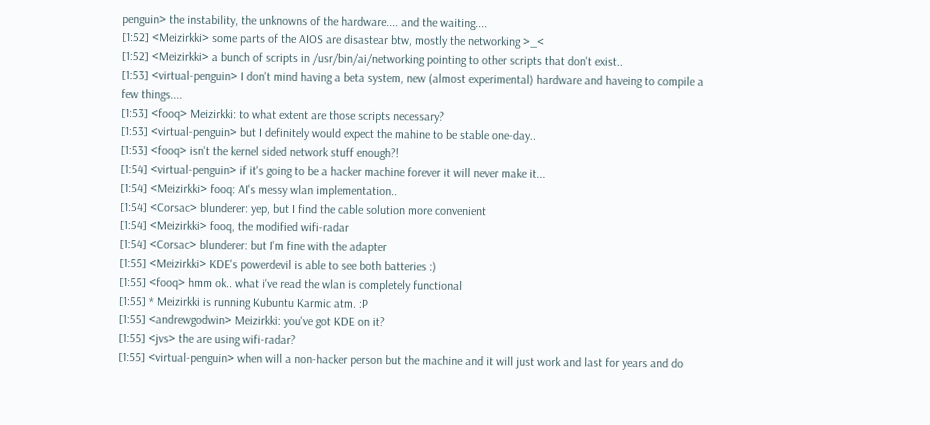penguin> the instability, the unknowns of the hardware.... and the waiting....
[1:52] <Meizirkki> some parts of the AIOS are disastear btw, mostly the networking >_<
[1:52] <Meizirkki> a bunch of scripts in /usr/bin/ai/networking pointing to other scripts that don't exist..
[1:53] <virtual-penguin> I don't mind having a beta system, new (almost experimental) hardware and haveing to compile a few things....
[1:53] <fooq> Meizirkki: to what extent are those scripts necessary?
[1:53] <virtual-penguin> but I definitely would expect the mahine to be stable one-day..
[1:53] <fooq> isn't the kernel sided network stuff enough?!
[1:54] <virtual-penguin> if it's going to be a hacker machine forever it will never make it...
[1:54] <Meizirkki> fooq: AI's messy wlan implementation..
[1:54] <Corsac> blunderer: yep, but I find the cable solution more convenient
[1:54] <Meizirkki> fooq, the modified wifi-radar
[1:54] <Corsac> blunderer: but I'm fine with the adapter
[1:55] <Meizirkki> KDE's powerdevil is able to see both batteries :)
[1:55] <fooq> hmm ok.. what i've read the wlan is completely functional
[1:55] * Meizirkki is running Kubuntu Karmic atm. :P
[1:55] <andrewgodwin> Meizirkki: you've got KDE on it?
[1:55] <jvs> the are using wifi-radar?
[1:55] <virtual-penguin> when will a non-hacker person but the machine and it will just work and last for years and do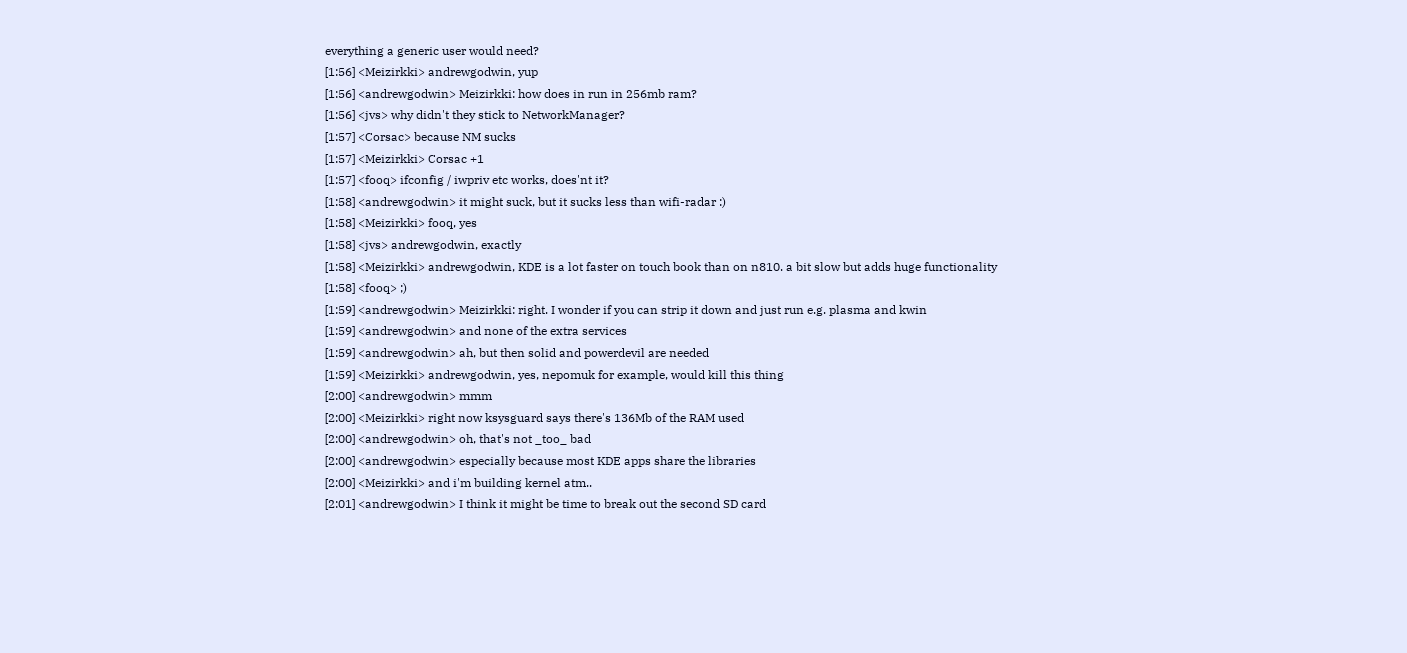everything a generic user would need?
[1:56] <Meizirkki> andrewgodwin, yup
[1:56] <andrewgodwin> Meizirkki: how does in run in 256mb ram?
[1:56] <jvs> why didn't they stick to NetworkManager?
[1:57] <Corsac> because NM sucks
[1:57] <Meizirkki> Corsac +1
[1:57] <fooq> ifconfig / iwpriv etc works, does'nt it?
[1:58] <andrewgodwin> it might suck, but it sucks less than wifi-radar :)
[1:58] <Meizirkki> fooq, yes
[1:58] <jvs> andrewgodwin, exactly
[1:58] <Meizirkki> andrewgodwin, KDE is a lot faster on touch book than on n810. a bit slow but adds huge functionality
[1:58] <fooq> ;)
[1:59] <andrewgodwin> Meizirkki: right. I wonder if you can strip it down and just run e.g. plasma and kwin
[1:59] <andrewgodwin> and none of the extra services
[1:59] <andrewgodwin> ah, but then solid and powerdevil are needed
[1:59] <Meizirkki> andrewgodwin, yes, nepomuk for example, would kill this thing
[2:00] <andrewgodwin> mmm
[2:00] <Meizirkki> right now ksysguard says there's 136Mb of the RAM used
[2:00] <andrewgodwin> oh, that's not _too_ bad
[2:00] <andrewgodwin> especially because most KDE apps share the libraries
[2:00] <Meizirkki> and i'm building kernel atm..
[2:01] <andrewgodwin> I think it might be time to break out the second SD card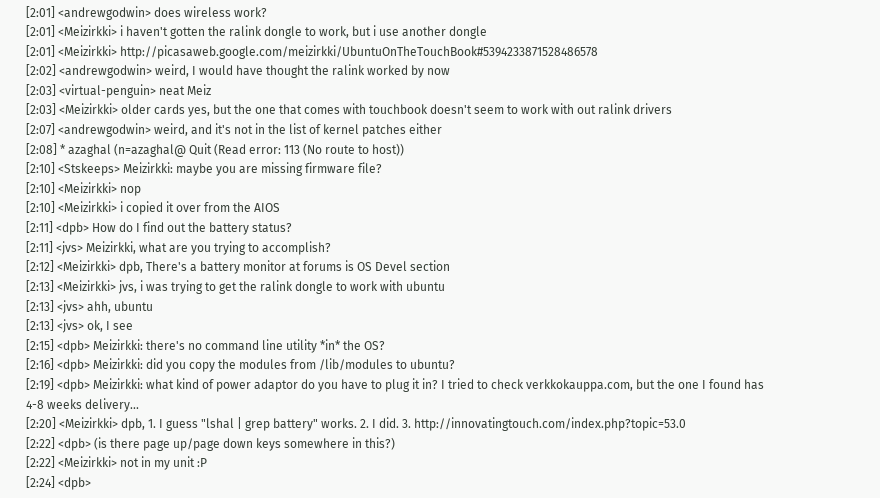[2:01] <andrewgodwin> does wireless work?
[2:01] <Meizirkki> i haven't gotten the ralink dongle to work, but i use another dongle
[2:01] <Meizirkki> http://picasaweb.google.com/meizirkki/UbuntuOnTheTouchBook#5394233871528486578
[2:02] <andrewgodwin> weird, I would have thought the ralink worked by now
[2:03] <virtual-penguin> neat Meiz
[2:03] <Meizirkki> older cards yes, but the one that comes with touchbook doesn't seem to work with out ralink drivers
[2:07] <andrewgodwin> weird, and it's not in the list of kernel patches either
[2:08] * azaghal (n=azaghal@ Quit (Read error: 113 (No route to host))
[2:10] <Stskeeps> Meizirkki: maybe you are missing firmware file?
[2:10] <Meizirkki> nop
[2:10] <Meizirkki> i copied it over from the AIOS
[2:11] <dpb> How do I find out the battery status?
[2:11] <jvs> Meizirkki, what are you trying to accomplish?
[2:12] <Meizirkki> dpb, There's a battery monitor at forums is OS Devel section
[2:13] <Meizirkki> jvs, i was trying to get the ralink dongle to work with ubuntu
[2:13] <jvs> ahh, ubuntu
[2:13] <jvs> ok, I see
[2:15] <dpb> Meizirkki: there's no command line utility *in* the OS?
[2:16] <dpb> Meizirkki: did you copy the modules from /lib/modules to ubuntu?
[2:19] <dpb> Meizirkki: what kind of power adaptor do you have to plug it in? I tried to check verkkokauppa.com, but the one I found has 4-8 weeks delivery...
[2:20] <Meizirkki> dpb, 1. I guess "lshal | grep battery" works. 2. I did. 3. http://innovatingtouch.com/index.php?topic=53.0
[2:22] <dpb> (is there page up/page down keys somewhere in this?)
[2:22] <Meizirkki> not in my unit :P
[2:24] <dpb>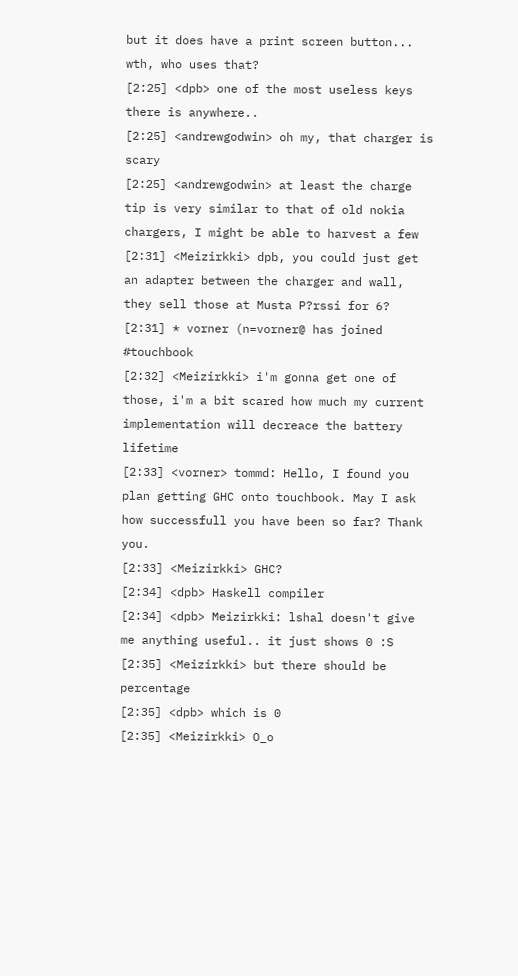but it does have a print screen button... wth, who uses that?
[2:25] <dpb> one of the most useless keys there is anywhere..
[2:25] <andrewgodwin> oh my, that charger is scary
[2:25] <andrewgodwin> at least the charge tip is very similar to that of old nokia chargers, I might be able to harvest a few
[2:31] <Meizirkki> dpb, you could just get an adapter between the charger and wall, they sell those at Musta P?rssi for 6?
[2:31] * vorner (n=vorner@ has joined #touchbook
[2:32] <Meizirkki> i'm gonna get one of those, i'm a bit scared how much my current implementation will decreace the battery lifetime
[2:33] <vorner> tommd: Hello, I found you plan getting GHC onto touchbook. May I ask how successfull you have been so far? Thank you.
[2:33] <Meizirkki> GHC?
[2:34] <dpb> Haskell compiler
[2:34] <dpb> Meizirkki: lshal doesn't give me anything useful.. it just shows 0 :S
[2:35] <Meizirkki> but there should be percentage
[2:35] <dpb> which is 0
[2:35] <Meizirkki> O_o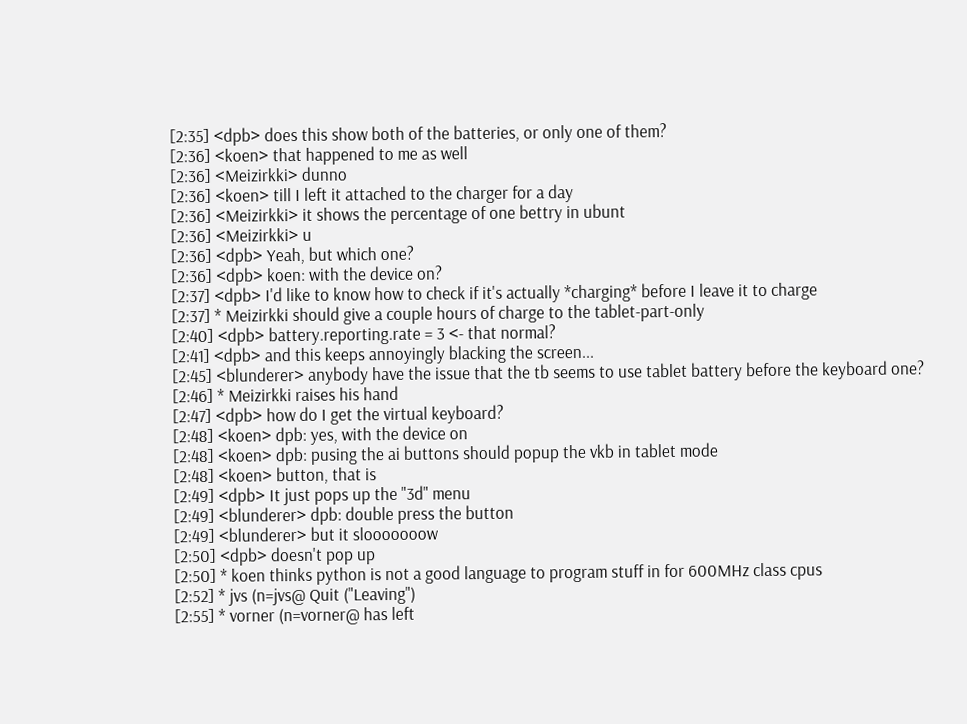[2:35] <dpb> does this show both of the batteries, or only one of them?
[2:36] <koen> that happened to me as well
[2:36] <Meizirkki> dunno
[2:36] <koen> till I left it attached to the charger for a day
[2:36] <Meizirkki> it shows the percentage of one bettry in ubunt
[2:36] <Meizirkki> u
[2:36] <dpb> Yeah, but which one?
[2:36] <dpb> koen: with the device on?
[2:37] <dpb> I'd like to know how to check if it's actually *charging* before I leave it to charge
[2:37] * Meizirkki should give a couple hours of charge to the tablet-part-only
[2:40] <dpb> battery.reporting.rate = 3 <- that normal?
[2:41] <dpb> and this keeps annoyingly blacking the screen...
[2:45] <blunderer> anybody have the issue that the tb seems to use tablet battery before the keyboard one?
[2:46] * Meizirkki raises his hand
[2:47] <dpb> how do I get the virtual keyboard?
[2:48] <koen> dpb: yes, with the device on
[2:48] <koen> dpb: pusing the ai buttons should popup the vkb in tablet mode
[2:48] <koen> button, that is
[2:49] <dpb> It just pops up the "3d" menu
[2:49] <blunderer> dpb: double press the button
[2:49] <blunderer> but it slooooooow
[2:50] <dpb> doesn't pop up
[2:50] * koen thinks python is not a good language to program stuff in for 600MHz class cpus
[2:52] * jvs (n=jvs@ Quit ("Leaving")
[2:55] * vorner (n=vorner@ has left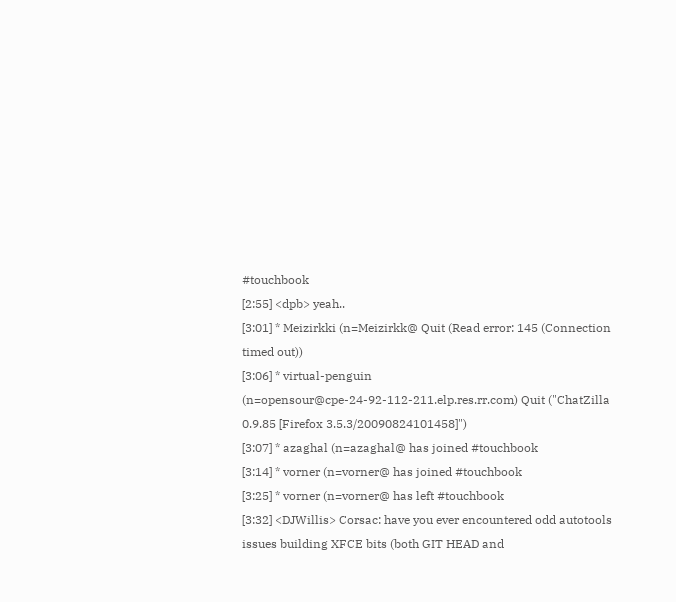#touchbook
[2:55] <dpb> yeah..
[3:01] * Meizirkki (n=Meizirkk@ Quit (Read error: 145 (Connection timed out))
[3:06] * virtual-penguin (n=opensour@cpe-24-92-112-211.elp.res.rr.com) Quit ("ChatZilla 0.9.85 [Firefox 3.5.3/20090824101458]")
[3:07] * azaghal (n=azaghal@ has joined #touchbook
[3:14] * vorner (n=vorner@ has joined #touchbook
[3:25] * vorner (n=vorner@ has left #touchbook
[3:32] <DJWillis> Corsac: have you ever encountered odd autotools issues building XFCE bits (both GIT HEAD and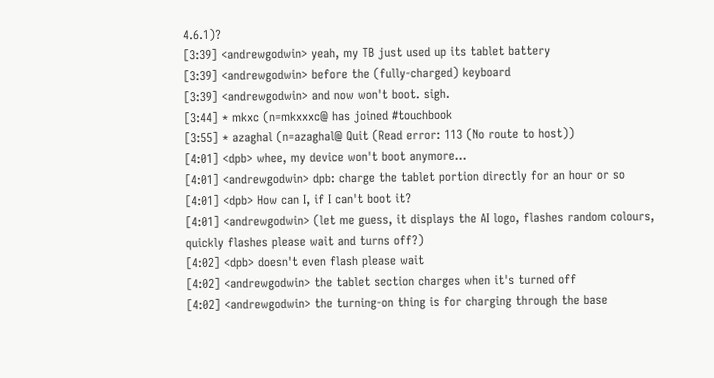4.6.1)?
[3:39] <andrewgodwin> yeah, my TB just used up its tablet battery
[3:39] <andrewgodwin> before the (fully-charged) keyboard
[3:39] <andrewgodwin> and now won't boot. sigh.
[3:44] * mkxc (n=mkxxxc@ has joined #touchbook
[3:55] * azaghal (n=azaghal@ Quit (Read error: 113 (No route to host))
[4:01] <dpb> whee, my device won't boot anymore...
[4:01] <andrewgodwin> dpb: charge the tablet portion directly for an hour or so
[4:01] <dpb> How can I, if I can't boot it?
[4:01] <andrewgodwin> (let me guess, it displays the AI logo, flashes random colours, quickly flashes please wait and turns off?)
[4:02] <dpb> doesn't even flash please wait
[4:02] <andrewgodwin> the tablet section charges when it's turned off
[4:02] <andrewgodwin> the turning-on thing is for charging through the base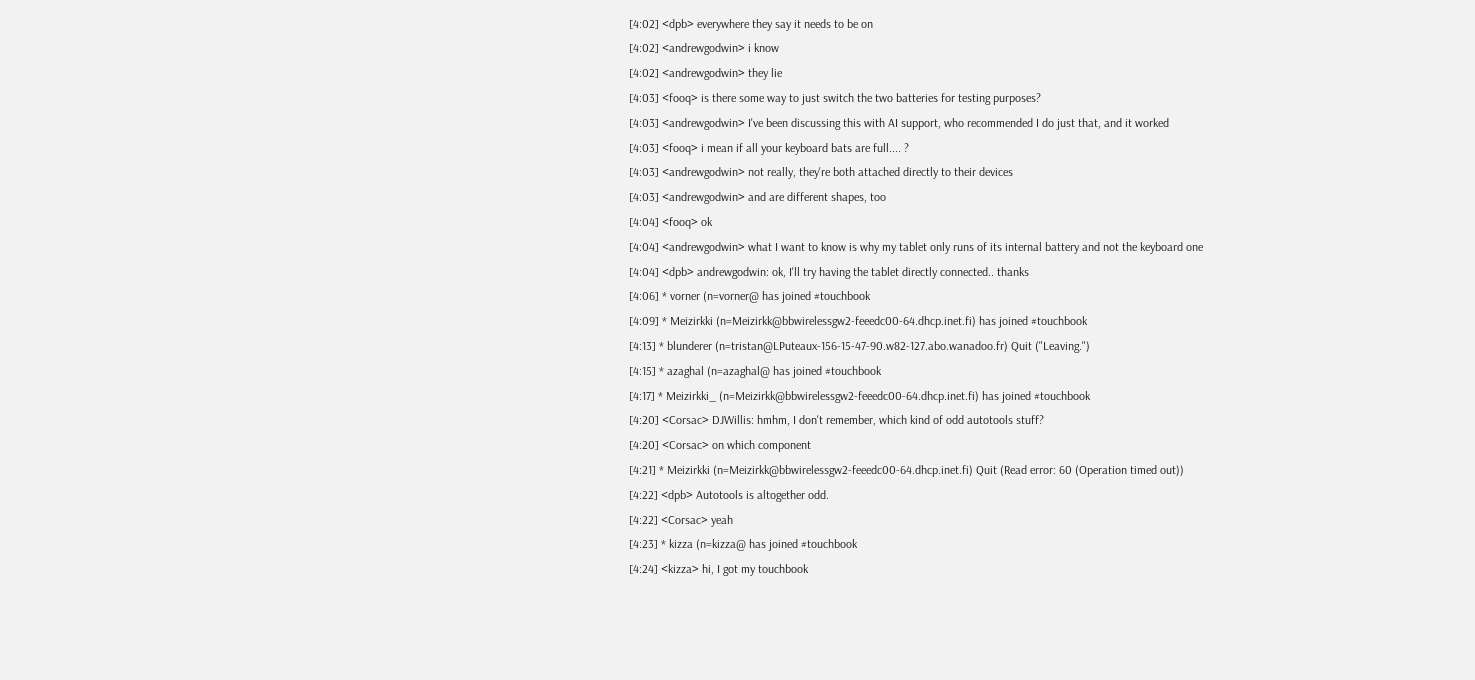[4:02] <dpb> everywhere they say it needs to be on
[4:02] <andrewgodwin> i know
[4:02] <andrewgodwin> they lie
[4:03] <fooq> is there some way to just switch the two batteries for testing purposes?
[4:03] <andrewgodwin> I've been discussing this with AI support, who recommended I do just that, and it worked
[4:03] <fooq> i mean if all your keyboard bats are full.... ?
[4:03] <andrewgodwin> not really, they're both attached directly to their devices
[4:03] <andrewgodwin> and are different shapes, too
[4:04] <fooq> ok
[4:04] <andrewgodwin> what I want to know is why my tablet only runs of its internal battery and not the keyboard one
[4:04] <dpb> andrewgodwin: ok, I'll try having the tablet directly connected.. thanks
[4:06] * vorner (n=vorner@ has joined #touchbook
[4:09] * Meizirkki (n=Meizirkk@bbwirelessgw2-feeedc00-64.dhcp.inet.fi) has joined #touchbook
[4:13] * blunderer (n=tristan@LPuteaux-156-15-47-90.w82-127.abo.wanadoo.fr) Quit ("Leaving.")
[4:15] * azaghal (n=azaghal@ has joined #touchbook
[4:17] * Meizirkki_ (n=Meizirkk@bbwirelessgw2-feeedc00-64.dhcp.inet.fi) has joined #touchbook
[4:20] <Corsac> DJWillis: hmhm, I don't remember, which kind of odd autotools stuff?
[4:20] <Corsac> on which component
[4:21] * Meizirkki (n=Meizirkk@bbwirelessgw2-feeedc00-64.dhcp.inet.fi) Quit (Read error: 60 (Operation timed out))
[4:22] <dpb> Autotools is altogether odd.
[4:22] <Corsac> yeah
[4:23] * kizza (n=kizza@ has joined #touchbook
[4:24] <kizza> hi, I got my touchbook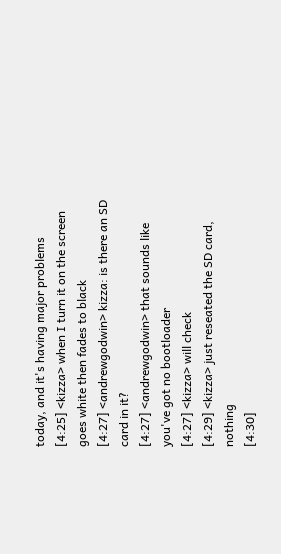today, and it's having major problems
[4:25] <kizza> when I turn it on the screen goes white then fades to black
[4:27] <andrewgodwin> kizza: is there an SD card in it?
[4:27] <andrewgodwin> that sounds like you've got no bootloader
[4:27] <kizza> will check
[4:29] <kizza> just reseated the SD card, nothing
[4:30]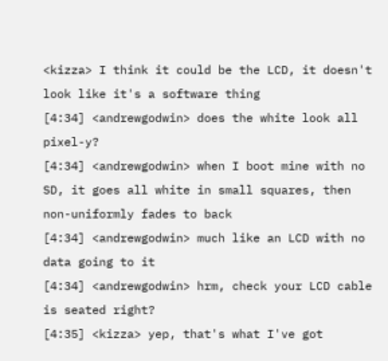<kizza> I think it could be the LCD, it doesn't look like it's a software thing
[4:34] <andrewgodwin> does the white look all pixel-y?
[4:34] <andrewgodwin> when I boot mine with no SD, it goes all white in small squares, then non-uniformly fades to back
[4:34] <andrewgodwin> much like an LCD with no data going to it
[4:34] <andrewgodwin> hrm, check your LCD cable is seated right?
[4:35] <kizza> yep, that's what I've got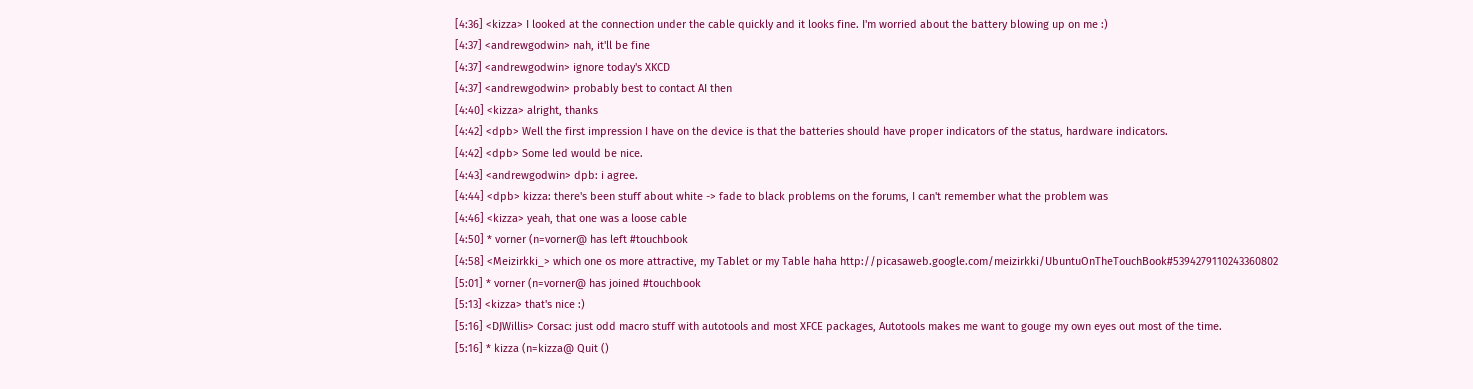[4:36] <kizza> I looked at the connection under the cable quickly and it looks fine. I'm worried about the battery blowing up on me :)
[4:37] <andrewgodwin> nah, it'll be fine
[4:37] <andrewgodwin> ignore today's XKCD
[4:37] <andrewgodwin> probably best to contact AI then
[4:40] <kizza> alright, thanks
[4:42] <dpb> Well the first impression I have on the device is that the batteries should have proper indicators of the status, hardware indicators.
[4:42] <dpb> Some led would be nice.
[4:43] <andrewgodwin> dpb: i agree.
[4:44] <dpb> kizza: there's been stuff about white -> fade to black problems on the forums, I can't remember what the problem was
[4:46] <kizza> yeah, that one was a loose cable
[4:50] * vorner (n=vorner@ has left #touchbook
[4:58] <Meizirkki_> which one os more attractive, my Tablet or my Table haha http://picasaweb.google.com/meizirkki/UbuntuOnTheTouchBook#5394279110243360802
[5:01] * vorner (n=vorner@ has joined #touchbook
[5:13] <kizza> that's nice :)
[5:16] <DJWillis> Corsac: just odd macro stuff with autotools and most XFCE packages, Autotools makes me want to gouge my own eyes out most of the time.
[5:16] * kizza (n=kizza@ Quit ()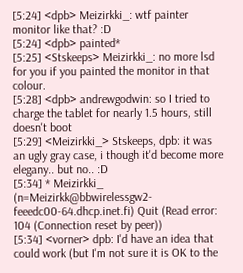[5:24] <dpb> Meizirkki_: wtf painter monitor like that? :D
[5:24] <dpb> painted*
[5:25] <Stskeeps> Meizirkki_: no more lsd for you if you painted the monitor in that colour.
[5:28] <dpb> andrewgodwin: so I tried to charge the tablet for nearly 1.5 hours, still doesn't boot
[5:29] <Meizirkki_> Stskeeps, dpb: it was an ugly gray case, i though it'd become more elegany.. but no.. :D
[5:34] * Meizirkki_ (n=Meizirkk@bbwirelessgw2-feeedc00-64.dhcp.inet.fi) Quit (Read error: 104 (Connection reset by peer))
[5:34] <vorner> dpb: I'd have an idea that could work (but I'm not sure it is OK to the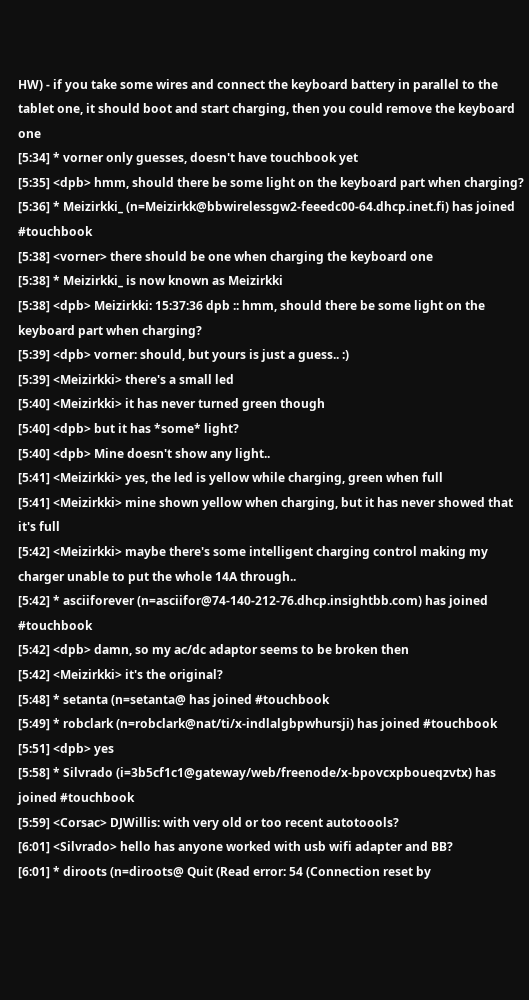HW) - if you take some wires and connect the keyboard battery in parallel to the tablet one, it should boot and start charging, then you could remove the keyboard one
[5:34] * vorner only guesses, doesn't have touchbook yet
[5:35] <dpb> hmm, should there be some light on the keyboard part when charging?
[5:36] * Meizirkki_ (n=Meizirkk@bbwirelessgw2-feeedc00-64.dhcp.inet.fi) has joined #touchbook
[5:38] <vorner> there should be one when charging the keyboard one
[5:38] * Meizirkki_ is now known as Meizirkki
[5:38] <dpb> Meizirkki: 15:37:36 dpb :: hmm, should there be some light on the keyboard part when charging?
[5:39] <dpb> vorner: should, but yours is just a guess.. :)
[5:39] <Meizirkki> there's a small led
[5:40] <Meizirkki> it has never turned green though
[5:40] <dpb> but it has *some* light?
[5:40] <dpb> Mine doesn't show any light..
[5:41] <Meizirkki> yes, the led is yellow while charging, green when full
[5:41] <Meizirkki> mine shown yellow when charging, but it has never showed that it's full
[5:42] <Meizirkki> maybe there's some intelligent charging control making my charger unable to put the whole 14A through..
[5:42] * asciiforever (n=asciifor@74-140-212-76.dhcp.insightbb.com) has joined #touchbook
[5:42] <dpb> damn, so my ac/dc adaptor seems to be broken then
[5:42] <Meizirkki> it's the original?
[5:48] * setanta (n=setanta@ has joined #touchbook
[5:49] * robclark (n=robclark@nat/ti/x-indlalgbpwhursji) has joined #touchbook
[5:51] <dpb> yes
[5:58] * Silvrado (i=3b5cf1c1@gateway/web/freenode/x-bpovcxpboueqzvtx) has joined #touchbook
[5:59] <Corsac> DJWillis: with very old or too recent autotoools?
[6:01] <Silvrado> hello has anyone worked with usb wifi adapter and BB?
[6:01] * diroots (n=diroots@ Quit (Read error: 54 (Connection reset by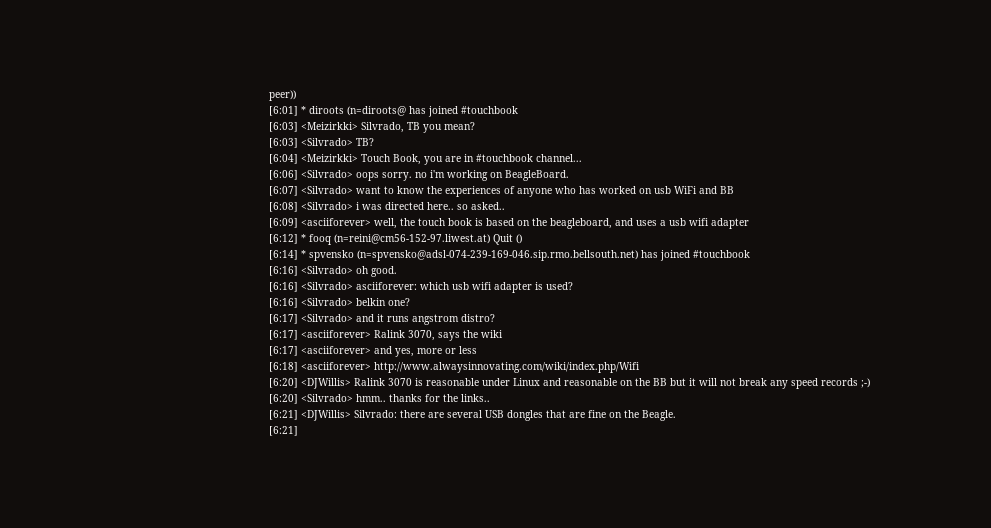peer))
[6:01] * diroots (n=diroots@ has joined #touchbook
[6:03] <Meizirkki> Silvrado, TB you mean?
[6:03] <Silvrado> TB?
[6:04] <Meizirkki> Touch Book, you are in #touchbook channel...
[6:06] <Silvrado> oops sorry. no i'm working on BeagleBoard.
[6:07] <Silvrado> want to know the experiences of anyone who has worked on usb WiFi and BB
[6:08] <Silvrado> i was directed here.. so asked..
[6:09] <asciiforever> well, the touch book is based on the beagleboard, and uses a usb wifi adapter
[6:12] * fooq (n=reini@cm56-152-97.liwest.at) Quit ()
[6:14] * spvensko (n=spvensko@adsl-074-239-169-046.sip.rmo.bellsouth.net) has joined #touchbook
[6:16] <Silvrado> oh good.
[6:16] <Silvrado> asciiforever: which usb wifi adapter is used?
[6:16] <Silvrado> belkin one?
[6:17] <Silvrado> and it runs angstrom distro?
[6:17] <asciiforever> Ralink 3070, says the wiki
[6:17] <asciiforever> and yes, more or less
[6:18] <asciiforever> http://www.alwaysinnovating.com/wiki/index.php/Wifi
[6:20] <DJWillis> Ralink 3070 is reasonable under Linux and reasonable on the BB but it will not break any speed records ;-)
[6:20] <Silvrado> hmm.. thanks for the links..
[6:21] <DJWillis> Silvrado: there are several USB dongles that are fine on the Beagle.
[6:21]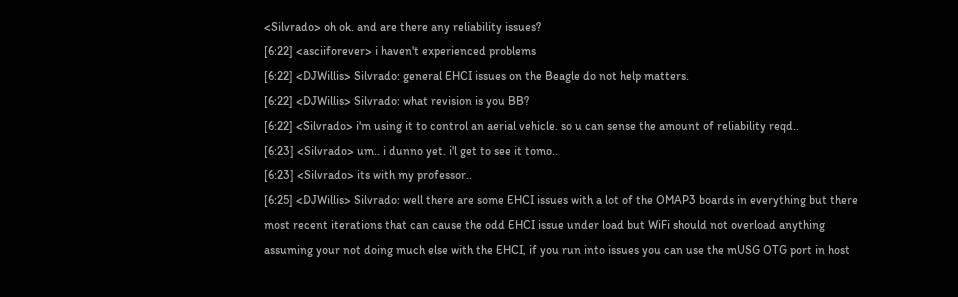<Silvrado> oh ok. and are there any reliability issues?
[6:22] <asciiforever> i haven't experienced problems
[6:22] <DJWillis> Silvrado: general EHCI issues on the Beagle do not help matters.
[6:22] <DJWillis> Silvrado: what revision is you BB?
[6:22] <Silvrado> i'm using it to control an aerial vehicle. so u can sense the amount of reliability reqd..
[6:23] <Silvrado> um.. i dunno yet. i'l get to see it tomo..
[6:23] <Silvrado> its with my professor..
[6:25] <DJWillis> Silvrado: well there are some EHCI issues with a lot of the OMAP3 boards in everything but there most recent iterations that can cause the odd EHCI issue under load but WiFi should not overload anything assuming your not doing much else with the EHCI, if you run into issues you can use the mUSG OTG port in host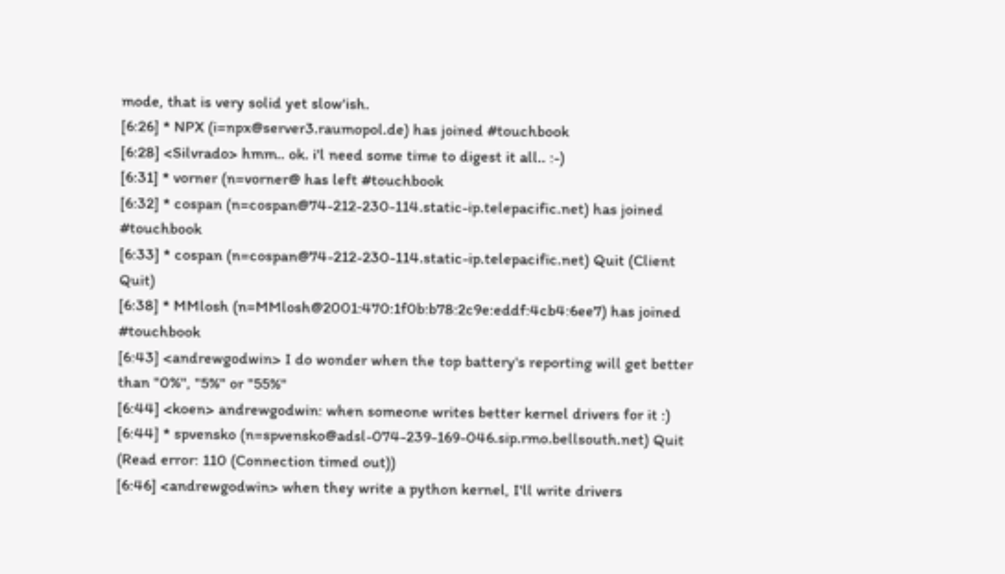mode, that is very solid yet slow'ish.
[6:26] * NPX (i=npx@server3.raumopol.de) has joined #touchbook
[6:28] <Silvrado> hmm.. ok. i'l need some time to digest it all.. :-)
[6:31] * vorner (n=vorner@ has left #touchbook
[6:32] * cospan (n=cospan@74-212-230-114.static-ip.telepacific.net) has joined #touchbook
[6:33] * cospan (n=cospan@74-212-230-114.static-ip.telepacific.net) Quit (Client Quit)
[6:38] * MMlosh (n=MMlosh@2001:470:1f0b:b78:2c9e:eddf:4cb4:6ee7) has joined #touchbook
[6:43] <andrewgodwin> I do wonder when the top battery's reporting will get better than "0%", "5%" or "55%"
[6:44] <koen> andrewgodwin: when someone writes better kernel drivers for it :)
[6:44] * spvensko (n=spvensko@adsl-074-239-169-046.sip.rmo.bellsouth.net) Quit (Read error: 110 (Connection timed out))
[6:46] <andrewgodwin> when they write a python kernel, I'll write drivers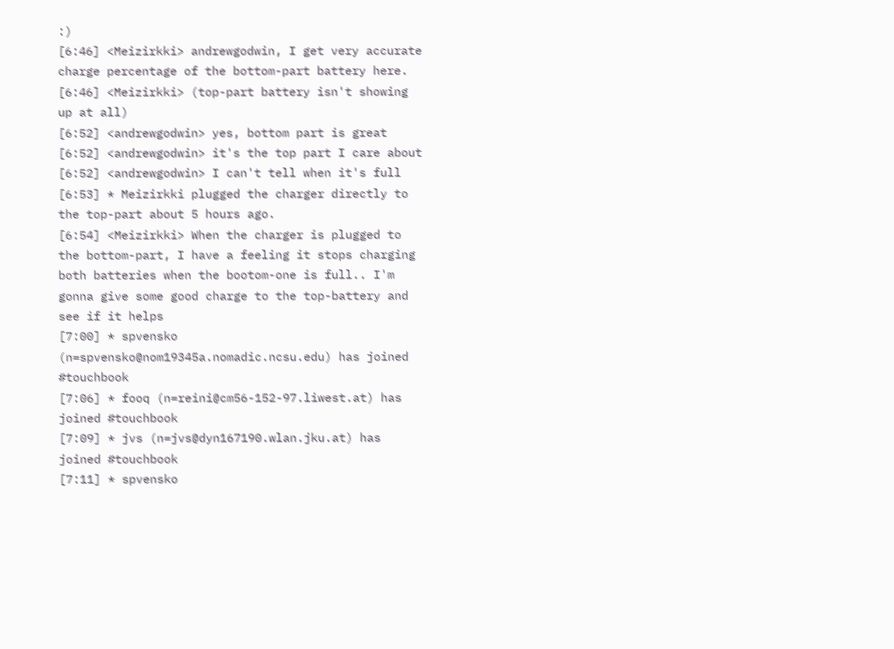:)
[6:46] <Meizirkki> andrewgodwin, I get very accurate charge percentage of the bottom-part battery here.
[6:46] <Meizirkki> (top-part battery isn't showing up at all)
[6:52] <andrewgodwin> yes, bottom part is great
[6:52] <andrewgodwin> it's the top part I care about
[6:52] <andrewgodwin> I can't tell when it's full
[6:53] * Meizirkki plugged the charger directly to the top-part about 5 hours ago.
[6:54] <Meizirkki> When the charger is plugged to the bottom-part, I have a feeling it stops charging both batteries when the bootom-one is full.. I'm gonna give some good charge to the top-battery and see if it helps
[7:00] * spvensko (n=spvensko@nom19345a.nomadic.ncsu.edu) has joined #touchbook
[7:06] * fooq (n=reini@cm56-152-97.liwest.at) has joined #touchbook
[7:09] * jvs (n=jvs@dyn167190.wlan.jku.at) has joined #touchbook
[7:11] * spvensko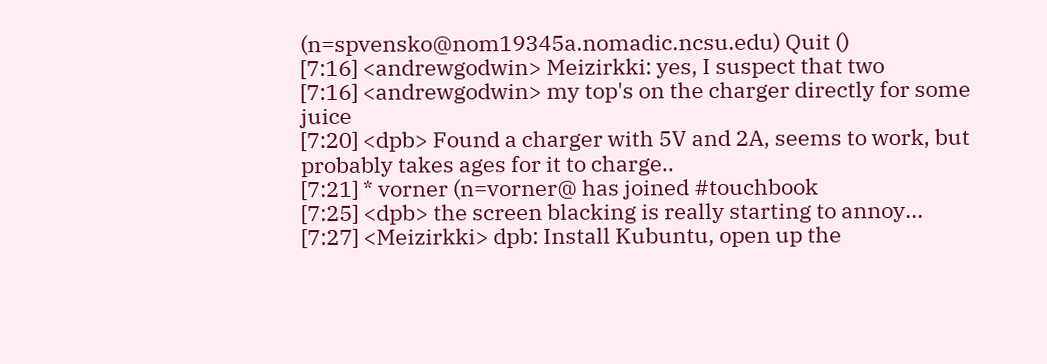(n=spvensko@nom19345a.nomadic.ncsu.edu) Quit ()
[7:16] <andrewgodwin> Meizirkki: yes, I suspect that two
[7:16] <andrewgodwin> my top's on the charger directly for some juice
[7:20] <dpb> Found a charger with 5V and 2A, seems to work, but probably takes ages for it to charge..
[7:21] * vorner (n=vorner@ has joined #touchbook
[7:25] <dpb> the screen blacking is really starting to annoy...
[7:27] <Meizirkki> dpb: Install Kubuntu, open up the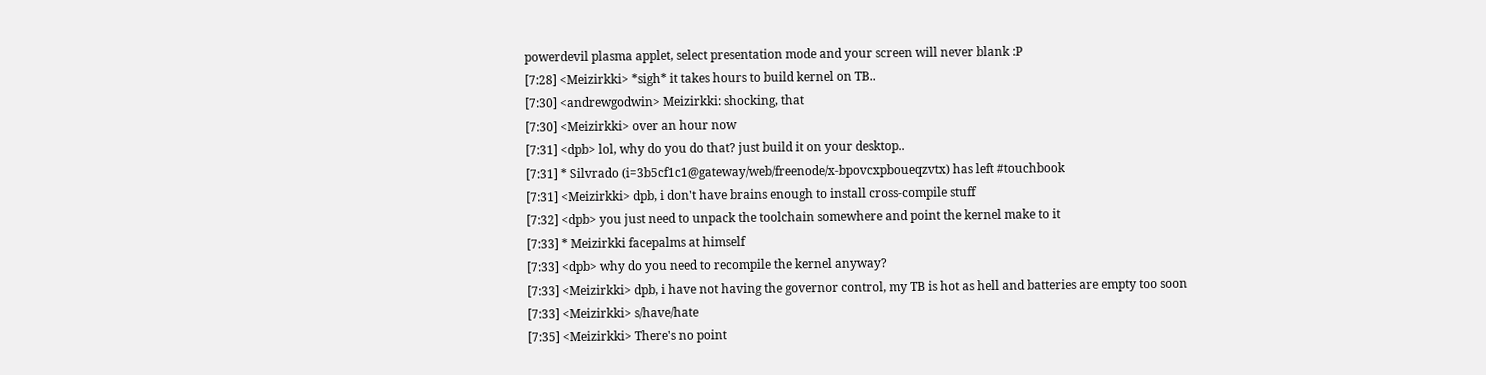powerdevil plasma applet, select presentation mode and your screen will never blank :P
[7:28] <Meizirkki> *sigh* it takes hours to build kernel on TB..
[7:30] <andrewgodwin> Meizirkki: shocking, that
[7:30] <Meizirkki> over an hour now
[7:31] <dpb> lol, why do you do that? just build it on your desktop..
[7:31] * Silvrado (i=3b5cf1c1@gateway/web/freenode/x-bpovcxpboueqzvtx) has left #touchbook
[7:31] <Meizirkki> dpb, i don't have brains enough to install cross-compile stuff
[7:32] <dpb> you just need to unpack the toolchain somewhere and point the kernel make to it
[7:33] * Meizirkki facepalms at himself
[7:33] <dpb> why do you need to recompile the kernel anyway?
[7:33] <Meizirkki> dpb, i have not having the governor control, my TB is hot as hell and batteries are empty too soon
[7:33] <Meizirkki> s/have/hate
[7:35] <Meizirkki> There's no point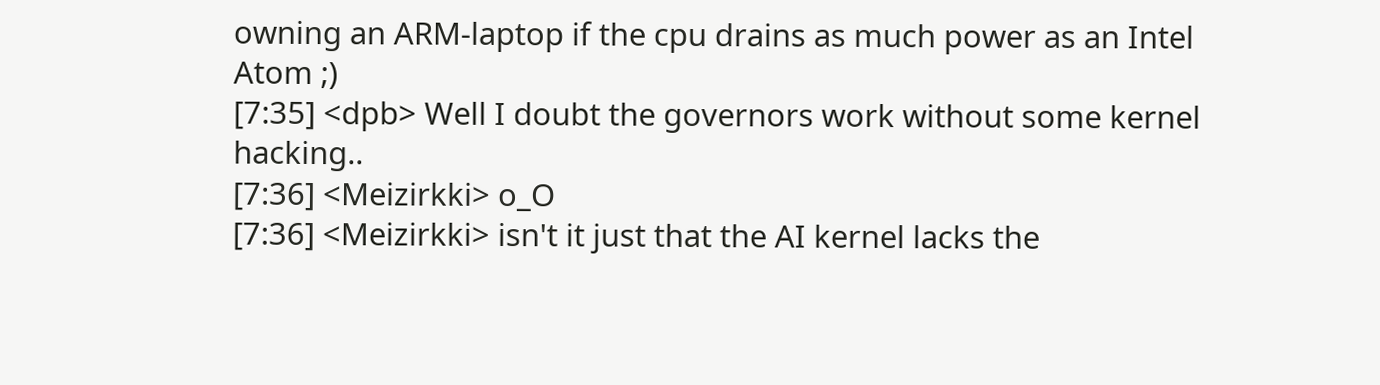owning an ARM-laptop if the cpu drains as much power as an Intel Atom ;)
[7:35] <dpb> Well I doubt the governors work without some kernel hacking..
[7:36] <Meizirkki> o_O
[7:36] <Meizirkki> isn't it just that the AI kernel lacks the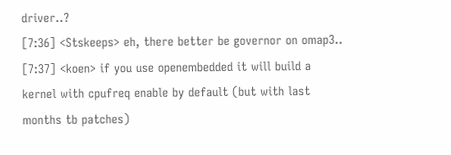driver..?
[7:36] <Stskeeps> eh, there better be governor on omap3..
[7:37] <koen> if you use openembedded it will build a kernel with cpufreq enable by default (but with last months tb patches)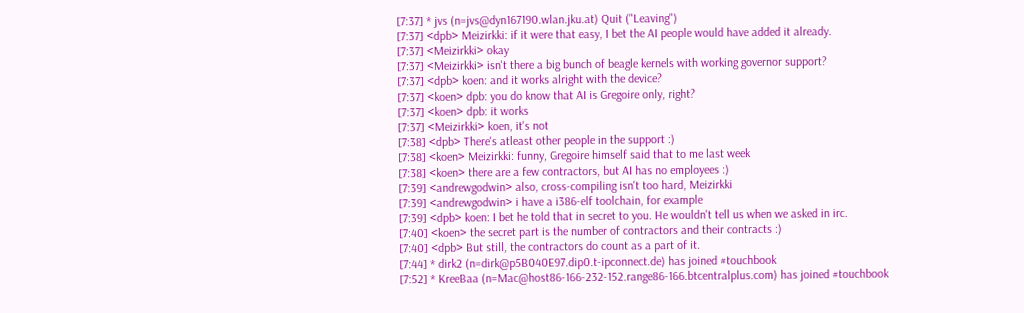[7:37] * jvs (n=jvs@dyn167190.wlan.jku.at) Quit ("Leaving")
[7:37] <dpb> Meizirkki: if it were that easy, I bet the AI people would have added it already.
[7:37] <Meizirkki> okay
[7:37] <Meizirkki> isn't there a big bunch of beagle kernels with working governor support?
[7:37] <dpb> koen: and it works alright with the device?
[7:37] <koen> dpb: you do know that AI is Gregoire only, right?
[7:37] <koen> dpb: it works
[7:37] <Meizirkki> koen, it's not
[7:38] <dpb> There's atleast other people in the support :)
[7:38] <koen> Meizirkki: funny, Gregoire himself said that to me last week
[7:38] <koen> there are a few contractors, but AI has no employees :)
[7:39] <andrewgodwin> also, cross-compiling isn't too hard, Meizirkki
[7:39] <andrewgodwin> i have a i386-elf toolchain, for example
[7:39] <dpb> koen: I bet he told that in secret to you. He wouldn't tell us when we asked in irc.
[7:40] <koen> the secret part is the number of contractors and their contracts :)
[7:40] <dpb> But still, the contractors do count as a part of it.
[7:44] * dirk2 (n=dirk@p5B040E97.dip0.t-ipconnect.de) has joined #touchbook
[7:52] * KreeBaa (n=Mac@host86-166-232-152.range86-166.btcentralplus.com) has joined #touchbook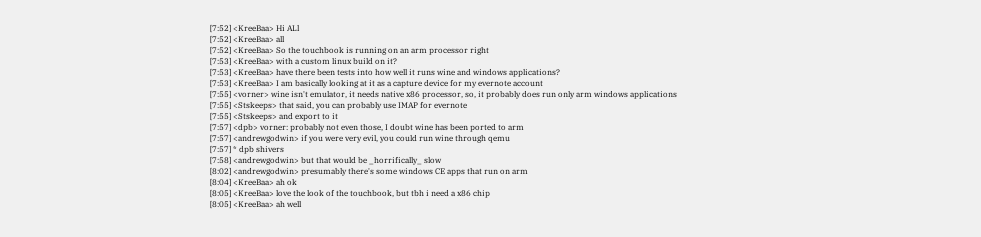[7:52] <KreeBaa> Hi ALl
[7:52] <KreeBaa> all
[7:52] <KreeBaa> So the touchbook is running on an arm processor right
[7:53] <KreeBaa> with a custom linux build on it?
[7:53] <KreeBaa> have there been tests into how well it runs wine and windows applications?
[7:53] <KreeBaa> I am basically looking at it as a capture device for my evernote account
[7:55] <vorner> wine isn't emulator, it needs native x86 processor, so, it probably does run only arm windows applications
[7:55] <Stskeeps> that said, you can probably use IMAP for evernote
[7:55] <Stskeeps> and export to it
[7:57] <dpb> vorner: probably not even those, I doubt wine has been ported to arm
[7:57] <andrewgodwin> if you were very evil, you could run wine through qemu
[7:57] * dpb shivers
[7:58] <andrewgodwin> but that would be _horrifically_ slow
[8:02] <andrewgodwin> presumably there's some windows CE apps that run on arm
[8:04] <KreeBaa> ah ok
[8:05] <KreeBaa> love the look of the touchbook, but tbh i need a x86 chip
[8:05] <KreeBaa> ah well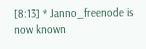[8:13] * Janno_freenode is now known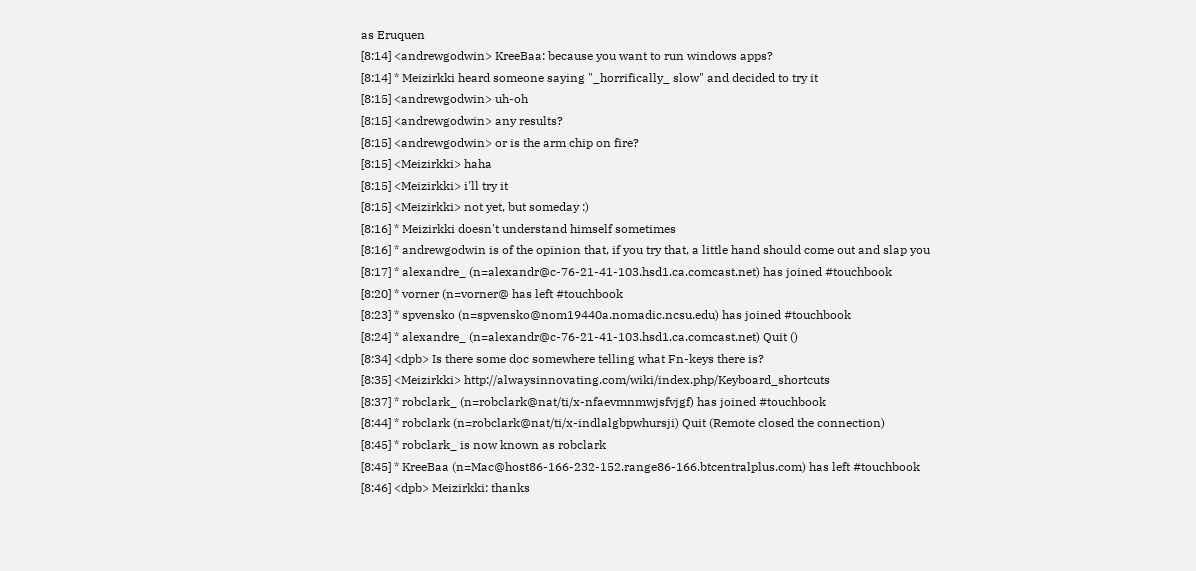as Eruquen
[8:14] <andrewgodwin> KreeBaa: because you want to run windows apps?
[8:14] * Meizirkki heard someone saying "_horrifically_ slow" and decided to try it
[8:15] <andrewgodwin> uh-oh
[8:15] <andrewgodwin> any results?
[8:15] <andrewgodwin> or is the arm chip on fire?
[8:15] <Meizirkki> haha
[8:15] <Meizirkki> i'll try it
[8:15] <Meizirkki> not yet, but someday :)
[8:16] * Meizirkki doesn't understand himself sometimes
[8:16] * andrewgodwin is of the opinion that, if you try that, a little hand should come out and slap you
[8:17] * alexandre_ (n=alexandr@c-76-21-41-103.hsd1.ca.comcast.net) has joined #touchbook
[8:20] * vorner (n=vorner@ has left #touchbook
[8:23] * spvensko (n=spvensko@nom19440a.nomadic.ncsu.edu) has joined #touchbook
[8:24] * alexandre_ (n=alexandr@c-76-21-41-103.hsd1.ca.comcast.net) Quit ()
[8:34] <dpb> Is there some doc somewhere telling what Fn-keys there is?
[8:35] <Meizirkki> http://alwaysinnovating.com/wiki/index.php/Keyboard_shortcuts
[8:37] * robclark_ (n=robclark@nat/ti/x-nfaevmnmwjsfvjgf) has joined #touchbook
[8:44] * robclark (n=robclark@nat/ti/x-indlalgbpwhursji) Quit (Remote closed the connection)
[8:45] * robclark_ is now known as robclark
[8:45] * KreeBaa (n=Mac@host86-166-232-152.range86-166.btcentralplus.com) has left #touchbook
[8:46] <dpb> Meizirkki: thanks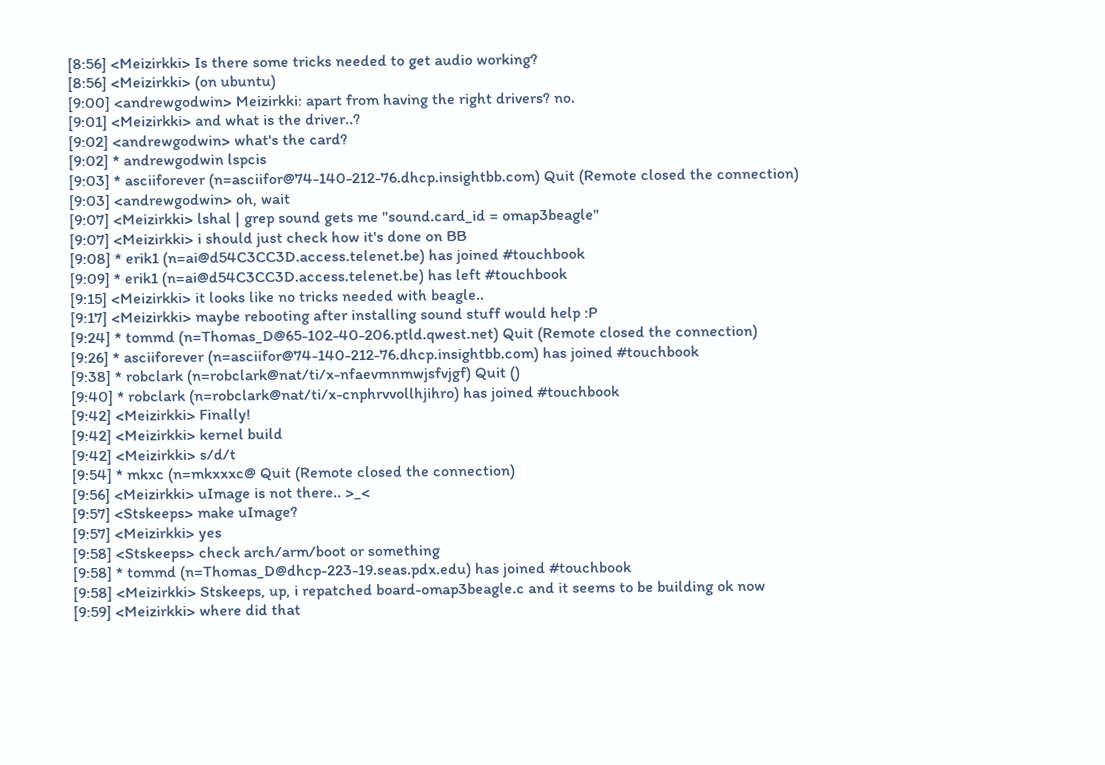[8:56] <Meizirkki> Is there some tricks needed to get audio working?
[8:56] <Meizirkki> (on ubuntu)
[9:00] <andrewgodwin> Meizirkki: apart from having the right drivers? no.
[9:01] <Meizirkki> and what is the driver..?
[9:02] <andrewgodwin> what's the card?
[9:02] * andrewgodwin lspcis
[9:03] * asciiforever (n=asciifor@74-140-212-76.dhcp.insightbb.com) Quit (Remote closed the connection)
[9:03] <andrewgodwin> oh, wait
[9:07] <Meizirkki> lshal | grep sound gets me "sound.card_id = omap3beagle"
[9:07] <Meizirkki> i should just check how it's done on BB
[9:08] * erik1 (n=ai@d54C3CC3D.access.telenet.be) has joined #touchbook
[9:09] * erik1 (n=ai@d54C3CC3D.access.telenet.be) has left #touchbook
[9:15] <Meizirkki> it looks like no tricks needed with beagle..
[9:17] <Meizirkki> maybe rebooting after installing sound stuff would help :P
[9:24] * tommd (n=Thomas_D@65-102-40-206.ptld.qwest.net) Quit (Remote closed the connection)
[9:26] * asciiforever (n=asciifor@74-140-212-76.dhcp.insightbb.com) has joined #touchbook
[9:38] * robclark (n=robclark@nat/ti/x-nfaevmnmwjsfvjgf) Quit ()
[9:40] * robclark (n=robclark@nat/ti/x-cnphrvvollhjihro) has joined #touchbook
[9:42] <Meizirkki> Finally!
[9:42] <Meizirkki> kernel build
[9:42] <Meizirkki> s/d/t
[9:54] * mkxc (n=mkxxxc@ Quit (Remote closed the connection)
[9:56] <Meizirkki> uImage is not there.. >_<
[9:57] <Stskeeps> make uImage?
[9:57] <Meizirkki> yes
[9:58] <Stskeeps> check arch/arm/boot or something
[9:58] * tommd (n=Thomas_D@dhcp-223-19.seas.pdx.edu) has joined #touchbook
[9:58] <Meizirkki> Stskeeps, up, i repatched board-omap3beagle.c and it seems to be building ok now
[9:59] <Meizirkki> where did that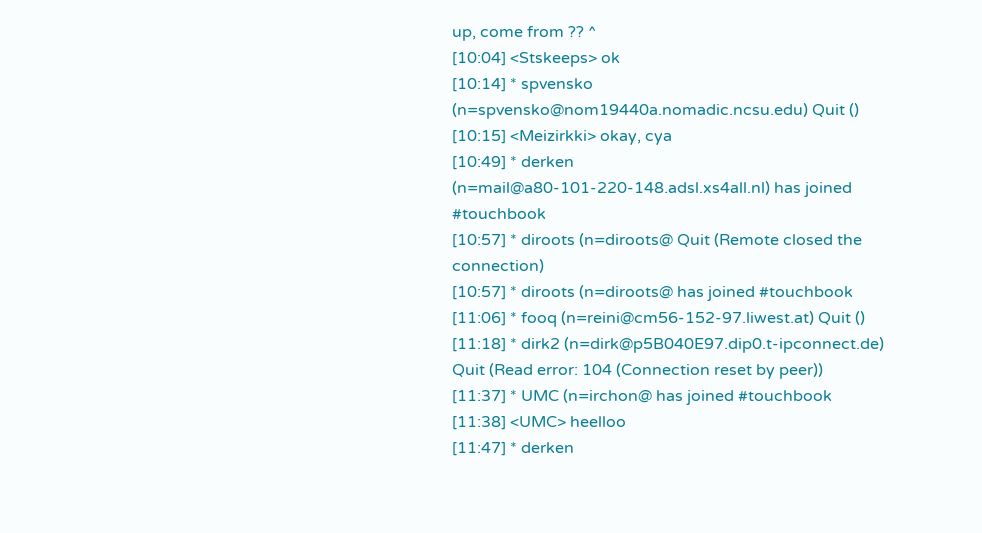up, come from ?? ^
[10:04] <Stskeeps> ok
[10:14] * spvensko (n=spvensko@nom19440a.nomadic.ncsu.edu) Quit ()
[10:15] <Meizirkki> okay, cya
[10:49] * derken (n=mail@a80-101-220-148.adsl.xs4all.nl) has joined #touchbook
[10:57] * diroots (n=diroots@ Quit (Remote closed the connection)
[10:57] * diroots (n=diroots@ has joined #touchbook
[11:06] * fooq (n=reini@cm56-152-97.liwest.at) Quit ()
[11:18] * dirk2 (n=dirk@p5B040E97.dip0.t-ipconnect.de) Quit (Read error: 104 (Connection reset by peer))
[11:37] * UMC (n=irchon@ has joined #touchbook
[11:38] <UMC> heelloo
[11:47] * derken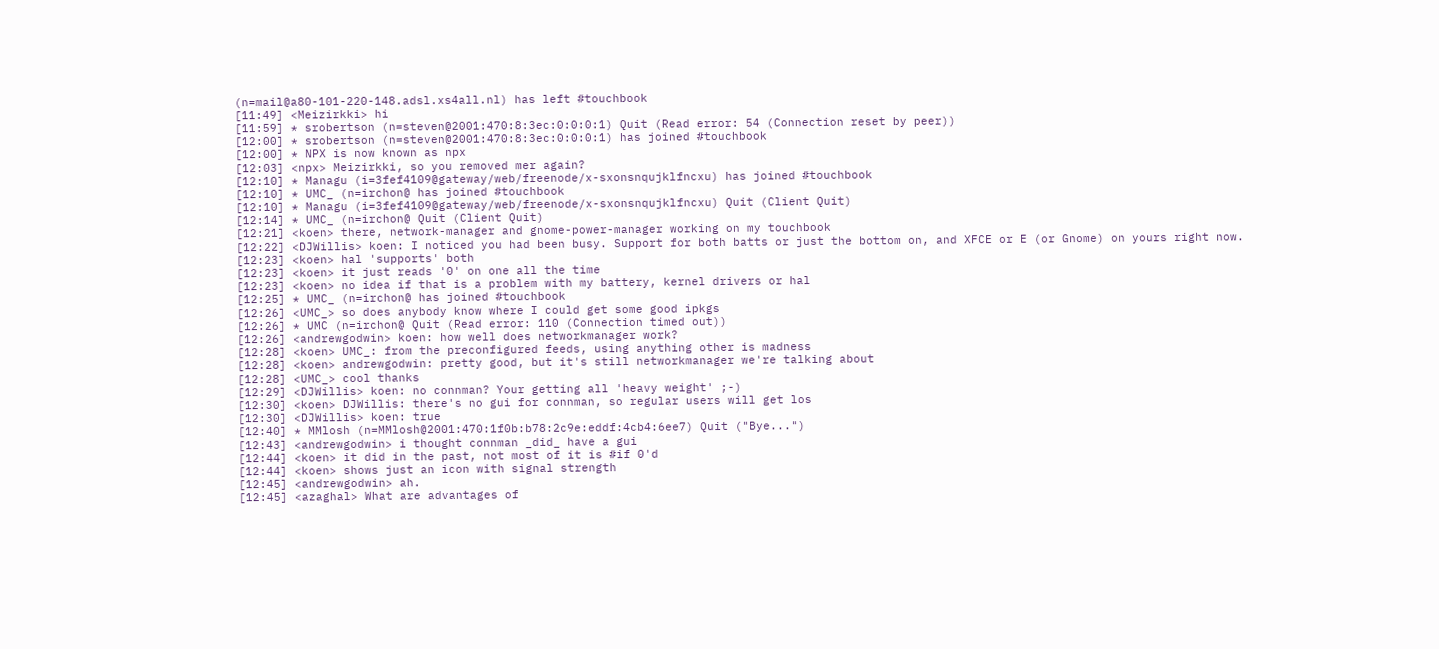(n=mail@a80-101-220-148.adsl.xs4all.nl) has left #touchbook
[11:49] <Meizirkki> hi
[11:59] * srobertson (n=steven@2001:470:8:3ec:0:0:0:1) Quit (Read error: 54 (Connection reset by peer))
[12:00] * srobertson (n=steven@2001:470:8:3ec:0:0:0:1) has joined #touchbook
[12:00] * NPX is now known as npx
[12:03] <npx> Meizirkki, so you removed mer again?
[12:10] * Managu (i=3fef4109@gateway/web/freenode/x-sxonsnqujklfncxu) has joined #touchbook
[12:10] * UMC_ (n=irchon@ has joined #touchbook
[12:10] * Managu (i=3fef4109@gateway/web/freenode/x-sxonsnqujklfncxu) Quit (Client Quit)
[12:14] * UMC_ (n=irchon@ Quit (Client Quit)
[12:21] <koen> there, network-manager and gnome-power-manager working on my touchbook
[12:22] <DJWillis> koen: I noticed you had been busy. Support for both batts or just the bottom on, and XFCE or E (or Gnome) on yours right now.
[12:23] <koen> hal 'supports' both
[12:23] <koen> it just reads '0' on one all the time
[12:23] <koen> no idea if that is a problem with my battery, kernel drivers or hal
[12:25] * UMC_ (n=irchon@ has joined #touchbook
[12:26] <UMC_> so does anybody know where I could get some good ipkgs
[12:26] * UMC (n=irchon@ Quit (Read error: 110 (Connection timed out))
[12:26] <andrewgodwin> koen: how well does networkmanager work?
[12:28] <koen> UMC_: from the preconfigured feeds, using anything other is madness
[12:28] <koen> andrewgodwin: pretty good, but it's still networkmanager we're talking about
[12:28] <UMC_> cool thanks
[12:29] <DJWillis> koen: no connman? Your getting all 'heavy weight' ;-)
[12:30] <koen> DJWillis: there's no gui for connman, so regular users will get los
[12:30] <DJWillis> koen: true
[12:40] * MMlosh (n=MMlosh@2001:470:1f0b:b78:2c9e:eddf:4cb4:6ee7) Quit ("Bye...")
[12:43] <andrewgodwin> i thought connman _did_ have a gui
[12:44] <koen> it did in the past, not most of it is #if 0'd
[12:44] <koen> shows just an icon with signal strength
[12:45] <andrewgodwin> ah.
[12:45] <azaghal> What are advantages of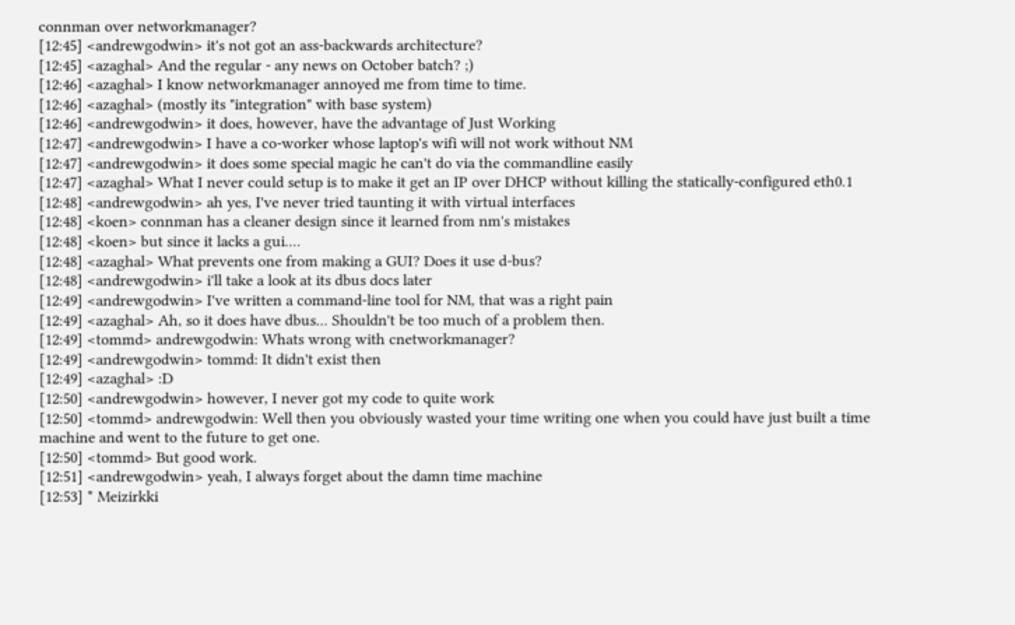connman over networkmanager?
[12:45] <andrewgodwin> it's not got an ass-backwards architecture?
[12:45] <azaghal> And the regular - any news on October batch? ;)
[12:46] <azaghal> I know networkmanager annoyed me from time to time.
[12:46] <azaghal> (mostly its "integration" with base system)
[12:46] <andrewgodwin> it does, however, have the advantage of Just Working
[12:47] <andrewgodwin> I have a co-worker whose laptop's wifi will not work without NM
[12:47] <andrewgodwin> it does some special magic he can't do via the commandline easily
[12:47] <azaghal> What I never could setup is to make it get an IP over DHCP without killing the statically-configured eth0.1
[12:48] <andrewgodwin> ah yes, I've never tried taunting it with virtual interfaces
[12:48] <koen> connman has a cleaner design since it learned from nm's mistakes
[12:48] <koen> but since it lacks a gui....
[12:48] <azaghal> What prevents one from making a GUI? Does it use d-bus?
[12:48] <andrewgodwin> i'll take a look at its dbus docs later
[12:49] <andrewgodwin> I've written a command-line tool for NM, that was a right pain
[12:49] <azaghal> Ah, so it does have dbus... Shouldn't be too much of a problem then.
[12:49] <tommd> andrewgodwin: Whats wrong with cnetworkmanager?
[12:49] <andrewgodwin> tommd: It didn't exist then
[12:49] <azaghal> :D
[12:50] <andrewgodwin> however, I never got my code to quite work
[12:50] <tommd> andrewgodwin: Well then you obviously wasted your time writing one when you could have just built a time machine and went to the future to get one.
[12:50] <tommd> But good work.
[12:51] <andrewgodwin> yeah, I always forget about the damn time machine
[12:53] * Meizirkki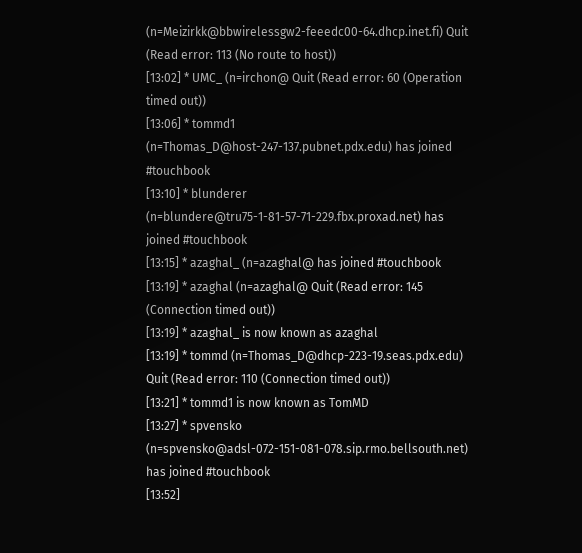(n=Meizirkk@bbwirelessgw2-feeedc00-64.dhcp.inet.fi) Quit (Read error: 113 (No route to host))
[13:02] * UMC_ (n=irchon@ Quit (Read error: 60 (Operation timed out))
[13:06] * tommd1 (n=Thomas_D@host-247-137.pubnet.pdx.edu) has joined #touchbook
[13:10] * blunderer (n=blundere@tru75-1-81-57-71-229.fbx.proxad.net) has joined #touchbook
[13:15] * azaghal_ (n=azaghal@ has joined #touchbook
[13:19] * azaghal (n=azaghal@ Quit (Read error: 145 (Connection timed out))
[13:19] * azaghal_ is now known as azaghal
[13:19] * tommd (n=Thomas_D@dhcp-223-19.seas.pdx.edu) Quit (Read error: 110 (Connection timed out))
[13:21] * tommd1 is now known as TomMD
[13:27] * spvensko (n=spvensko@adsl-072-151-081-078.sip.rmo.bellsouth.net) has joined #touchbook
[13:52]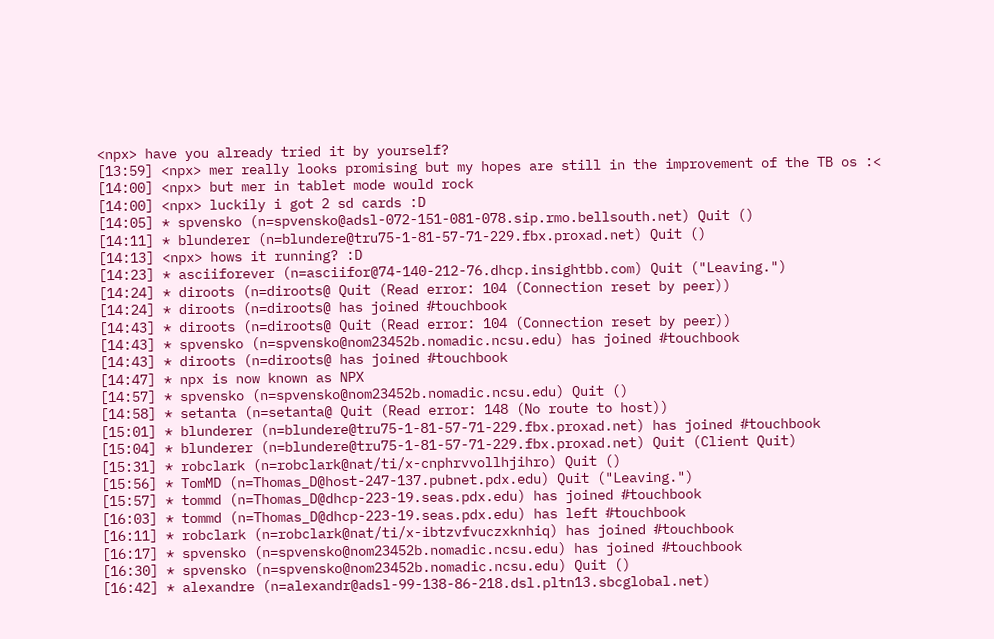<npx> have you already tried it by yourself?
[13:59] <npx> mer really looks promising but my hopes are still in the improvement of the TB os :<
[14:00] <npx> but mer in tablet mode would rock
[14:00] <npx> luckily i got 2 sd cards :D
[14:05] * spvensko (n=spvensko@adsl-072-151-081-078.sip.rmo.bellsouth.net) Quit ()
[14:11] * blunderer (n=blundere@tru75-1-81-57-71-229.fbx.proxad.net) Quit ()
[14:13] <npx> hows it running? :D
[14:23] * asciiforever (n=asciifor@74-140-212-76.dhcp.insightbb.com) Quit ("Leaving.")
[14:24] * diroots (n=diroots@ Quit (Read error: 104 (Connection reset by peer))
[14:24] * diroots (n=diroots@ has joined #touchbook
[14:43] * diroots (n=diroots@ Quit (Read error: 104 (Connection reset by peer))
[14:43] * spvensko (n=spvensko@nom23452b.nomadic.ncsu.edu) has joined #touchbook
[14:43] * diroots (n=diroots@ has joined #touchbook
[14:47] * npx is now known as NPX
[14:57] * spvensko (n=spvensko@nom23452b.nomadic.ncsu.edu) Quit ()
[14:58] * setanta (n=setanta@ Quit (Read error: 148 (No route to host))
[15:01] * blunderer (n=blundere@tru75-1-81-57-71-229.fbx.proxad.net) has joined #touchbook
[15:04] * blunderer (n=blundere@tru75-1-81-57-71-229.fbx.proxad.net) Quit (Client Quit)
[15:31] * robclark (n=robclark@nat/ti/x-cnphrvvollhjihro) Quit ()
[15:56] * TomMD (n=Thomas_D@host-247-137.pubnet.pdx.edu) Quit ("Leaving.")
[15:57] * tommd (n=Thomas_D@dhcp-223-19.seas.pdx.edu) has joined #touchbook
[16:03] * tommd (n=Thomas_D@dhcp-223-19.seas.pdx.edu) has left #touchbook
[16:11] * robclark (n=robclark@nat/ti/x-ibtzvfvuczxknhiq) has joined #touchbook
[16:17] * spvensko (n=spvensko@nom23452b.nomadic.ncsu.edu) has joined #touchbook
[16:30] * spvensko (n=spvensko@nom23452b.nomadic.ncsu.edu) Quit ()
[16:42] * alexandre (n=alexandr@adsl-99-138-86-218.dsl.pltn13.sbcglobal.net)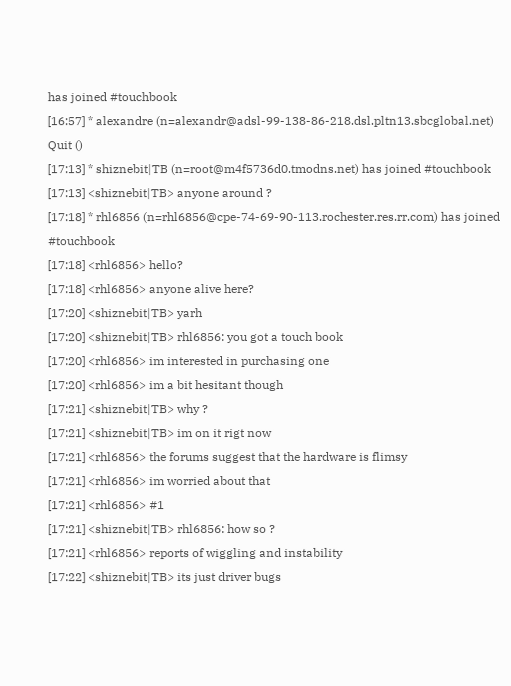has joined #touchbook
[16:57] * alexandre (n=alexandr@adsl-99-138-86-218.dsl.pltn13.sbcglobal.net) Quit ()
[17:13] * shiznebit|TB (n=root@m4f5736d0.tmodns.net) has joined #touchbook
[17:13] <shiznebit|TB> anyone around ?
[17:18] * rhl6856 (n=rhl6856@cpe-74-69-90-113.rochester.res.rr.com) has joined #touchbook
[17:18] <rhl6856> hello?
[17:18] <rhl6856> anyone alive here?
[17:20] <shiznebit|TB> yarh
[17:20] <shiznebit|TB> rhl6856: you got a touch book
[17:20] <rhl6856> im interested in purchasing one
[17:20] <rhl6856> im a bit hesitant though
[17:21] <shiznebit|TB> why ?
[17:21] <shiznebit|TB> im on it rigt now
[17:21] <rhl6856> the forums suggest that the hardware is flimsy
[17:21] <rhl6856> im worried about that
[17:21] <rhl6856> #1
[17:21] <shiznebit|TB> rhl6856: how so ?
[17:21] <rhl6856> reports of wiggling and instability
[17:22] <shiznebit|TB> its just driver bugs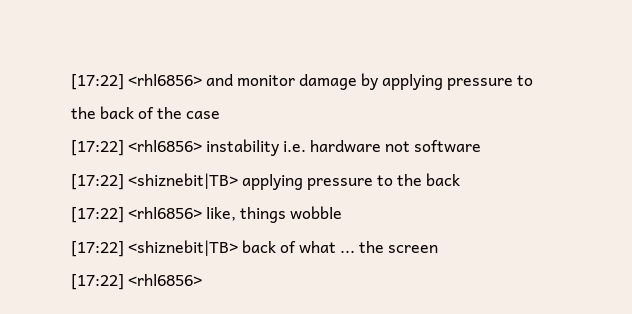[17:22] <rhl6856> and monitor damage by applying pressure to the back of the case
[17:22] <rhl6856> instability i.e. hardware not software
[17:22] <shiznebit|TB> applying pressure to the back
[17:22] <rhl6856> like, things wobble
[17:22] <shiznebit|TB> back of what ... the screen
[17:22] <rhl6856>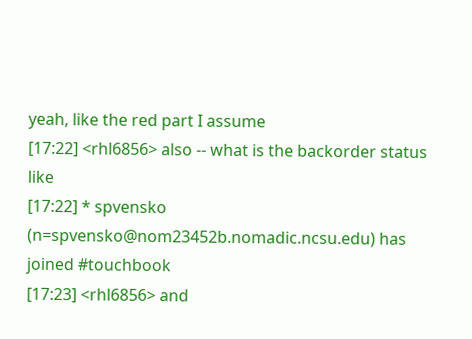yeah, like the red part I assume
[17:22] <rhl6856> also -- what is the backorder status like
[17:22] * spvensko (n=spvensko@nom23452b.nomadic.ncsu.edu) has joined #touchbook
[17:23] <rhl6856> and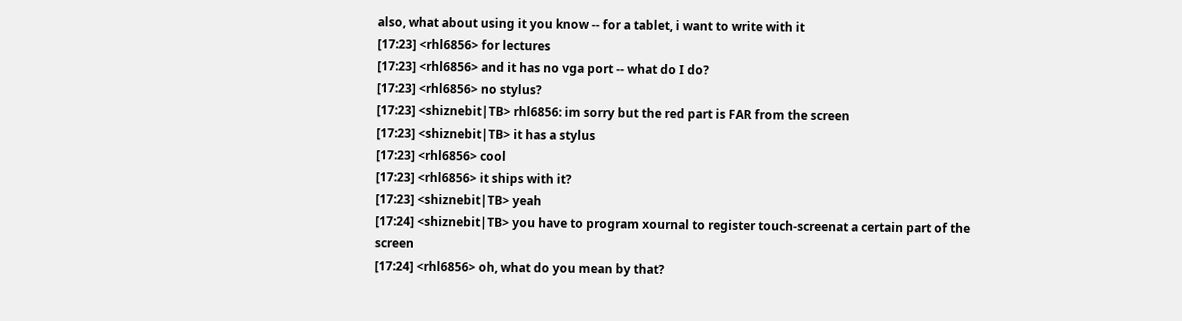also, what about using it you know -- for a tablet, i want to write with it
[17:23] <rhl6856> for lectures
[17:23] <rhl6856> and it has no vga port -- what do I do?
[17:23] <rhl6856> no stylus?
[17:23] <shiznebit|TB> rhl6856: im sorry but the red part is FAR from the screen
[17:23] <shiznebit|TB> it has a stylus
[17:23] <rhl6856> cool
[17:23] <rhl6856> it ships with it?
[17:23] <shiznebit|TB> yeah
[17:24] <shiznebit|TB> you have to program xournal to register touch-screenat a certain part of the screen
[17:24] <rhl6856> oh, what do you mean by that?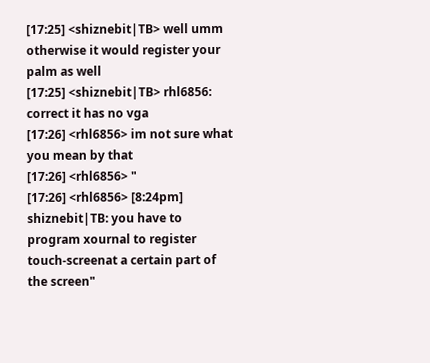[17:25] <shiznebit|TB> well umm otherwise it would register your palm as well
[17:25] <shiznebit|TB> rhl6856: correct it has no vga
[17:26] <rhl6856> im not sure what you mean by that
[17:26] <rhl6856> "
[17:26] <rhl6856> [8:24pm] shiznebit|TB: you have to program xournal to register touch-screenat a certain part of the screen"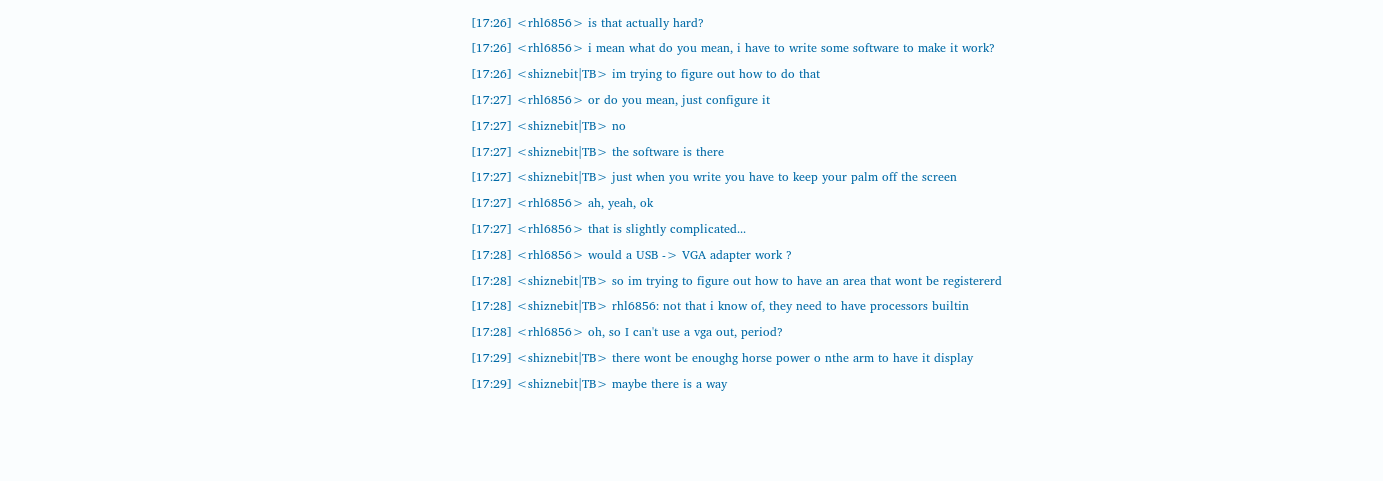[17:26] <rhl6856> is that actually hard?
[17:26] <rhl6856> i mean what do you mean, i have to write some software to make it work?
[17:26] <shiznebit|TB> im trying to figure out how to do that
[17:27] <rhl6856> or do you mean, just configure it
[17:27] <shiznebit|TB> no
[17:27] <shiznebit|TB> the software is there
[17:27] <shiznebit|TB> just when you write you have to keep your palm off the screen
[17:27] <rhl6856> ah, yeah, ok
[17:27] <rhl6856> that is slightly complicated...
[17:28] <rhl6856> would a USB -> VGA adapter work ?
[17:28] <shiznebit|TB> so im trying to figure out how to have an area that wont be registererd
[17:28] <shiznebit|TB> rhl6856: not that i know of, they need to have processors builtin
[17:28] <rhl6856> oh, so I can't use a vga out, period?
[17:29] <shiznebit|TB> there wont be enoughg horse power o nthe arm to have it display
[17:29] <shiznebit|TB> maybe there is a way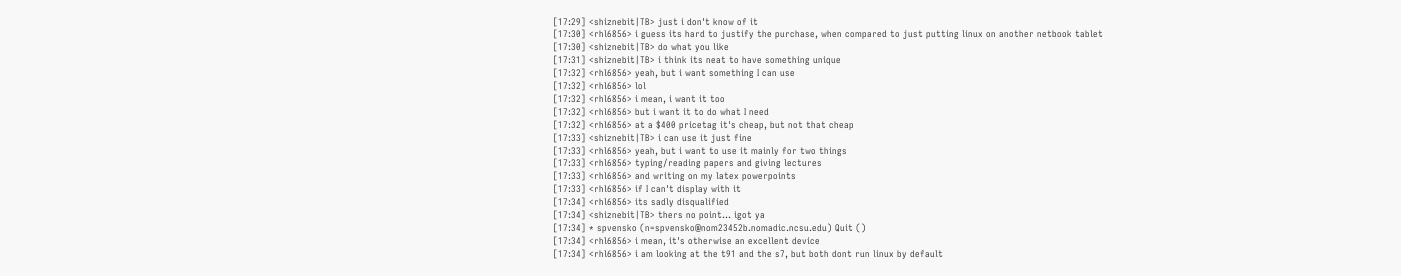[17:29] <shiznebit|TB> just i don't know of it
[17:30] <rhl6856> i guess its hard to justify the purchase, when compared to just putting linux on another netbook tablet
[17:30] <shiznebit|TB> do what you like
[17:31] <shiznebit|TB> i think its neat to have something unique
[17:32] <rhl6856> yeah, but i want something I can use
[17:32] <rhl6856> lol
[17:32] <rhl6856> i mean, i want it too
[17:32] <rhl6856> but i want it to do what I need
[17:32] <rhl6856> at a $400 pricetag it's cheap, but not that cheap
[17:33] <shiznebit|TB> i can use it just fine
[17:33] <rhl6856> yeah, but i want to use it mainly for two things
[17:33] <rhl6856> typing/reading papers and giving lectures
[17:33] <rhl6856> and writing on my latex powerpoints
[17:33] <rhl6856> if I can't display with it
[17:34] <rhl6856> its sadly disqualified
[17:34] <shiznebit|TB> thers no point... igot ya
[17:34] * spvensko (n=spvensko@nom23452b.nomadic.ncsu.edu) Quit ()
[17:34] <rhl6856> i mean, it's otherwise an excellent device
[17:34] <rhl6856> i am looking at the t91 and the s7, but both dont run linux by default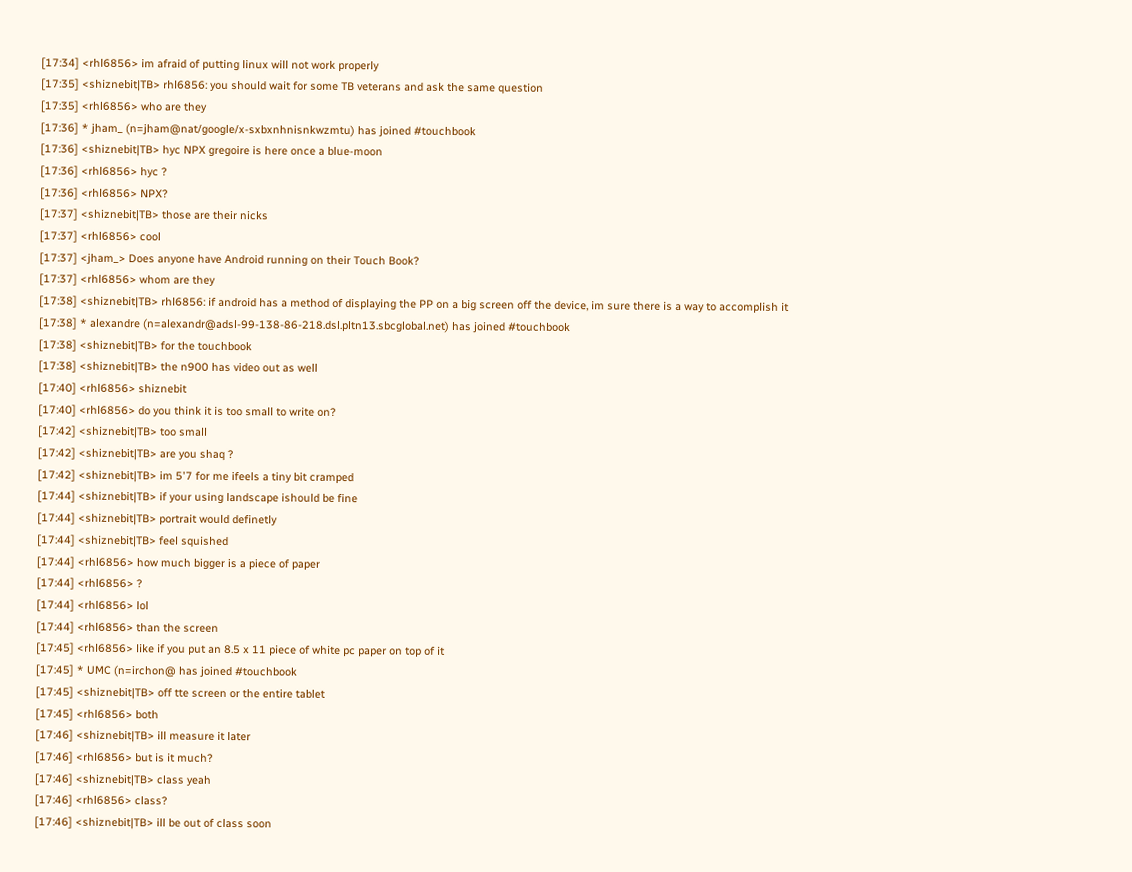[17:34] <rhl6856> im afraid of putting linux will not work properly
[17:35] <shiznebit|TB> rhl6856: you should wait for some TB veterans and ask the same question
[17:35] <rhl6856> who are they
[17:36] * jham_ (n=jham@nat/google/x-sxbxnhnisnkwzmtu) has joined #touchbook
[17:36] <shiznebit|TB> hyc NPX gregoire is here once a blue-moon
[17:36] <rhl6856> hyc ?
[17:36] <rhl6856> NPX?
[17:37] <shiznebit|TB> those are their nicks
[17:37] <rhl6856> cool
[17:37] <jham_> Does anyone have Android running on their Touch Book?
[17:37] <rhl6856> whom are they
[17:38] <shiznebit|TB> rhl6856: if android has a method of displaying the PP on a big screen off the device, im sure there is a way to accomplish it
[17:38] * alexandre (n=alexandr@adsl-99-138-86-218.dsl.pltn13.sbcglobal.net) has joined #touchbook
[17:38] <shiznebit|TB> for the touchbook
[17:38] <shiznebit|TB> the n900 has video out as well
[17:40] <rhl6856> shiznebit
[17:40] <rhl6856> do you think it is too small to write on?
[17:42] <shiznebit|TB> too small
[17:42] <shiznebit|TB> are you shaq ?
[17:42] <shiznebit|TB> im 5'7 for me ifeels a tiny bit cramped
[17:44] <shiznebit|TB> if your using landscape ishould be fine
[17:44] <shiznebit|TB> portrait would definetly
[17:44] <shiznebit|TB> feel squished
[17:44] <rhl6856> how much bigger is a piece of paper
[17:44] <rhl6856> ?
[17:44] <rhl6856> lol
[17:44] <rhl6856> than the screen
[17:45] <rhl6856> like if you put an 8.5 x 11 piece of white pc paper on top of it
[17:45] * UMC (n=irchon@ has joined #touchbook
[17:45] <shiznebit|TB> off tte screen or the entire tablet
[17:45] <rhl6856> both
[17:46] <shiznebit|TB> ill measure it later
[17:46] <rhl6856> but is it much?
[17:46] <shiznebit|TB> class yeah
[17:46] <rhl6856> class?
[17:46] <shiznebit|TB> ill be out of class soon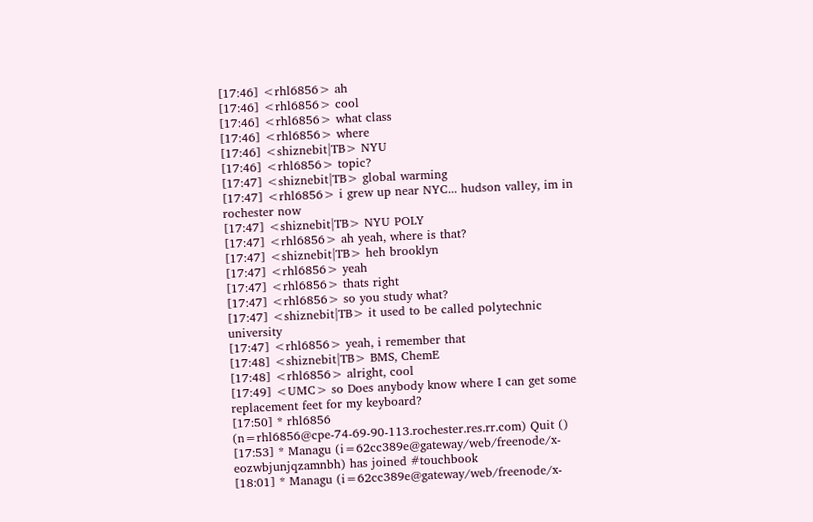[17:46] <rhl6856> ah
[17:46] <rhl6856> cool
[17:46] <rhl6856> what class
[17:46] <rhl6856> where
[17:46] <shiznebit|TB> NYU
[17:46] <rhl6856> topic?
[17:47] <shiznebit|TB> global warming
[17:47] <rhl6856> i grew up near NYC... hudson valley, im in rochester now
[17:47] <shiznebit|TB> NYU POLY
[17:47] <rhl6856> ah yeah, where is that?
[17:47] <shiznebit|TB> heh brooklyn
[17:47] <rhl6856> yeah
[17:47] <rhl6856> thats right
[17:47] <rhl6856> so you study what?
[17:47] <shiznebit|TB> it used to be called polytechnic university
[17:47] <rhl6856> yeah, i remember that
[17:48] <shiznebit|TB> BMS, ChemE
[17:48] <rhl6856> alright, cool
[17:49] <UMC> so Does anybody know where I can get some replacement feet for my keyboard?
[17:50] * rhl6856 (n=rhl6856@cpe-74-69-90-113.rochester.res.rr.com) Quit ()
[17:53] * Managu (i=62cc389e@gateway/web/freenode/x-eozwbjunjqzamnbh) has joined #touchbook
[18:01] * Managu (i=62cc389e@gateway/web/freenode/x-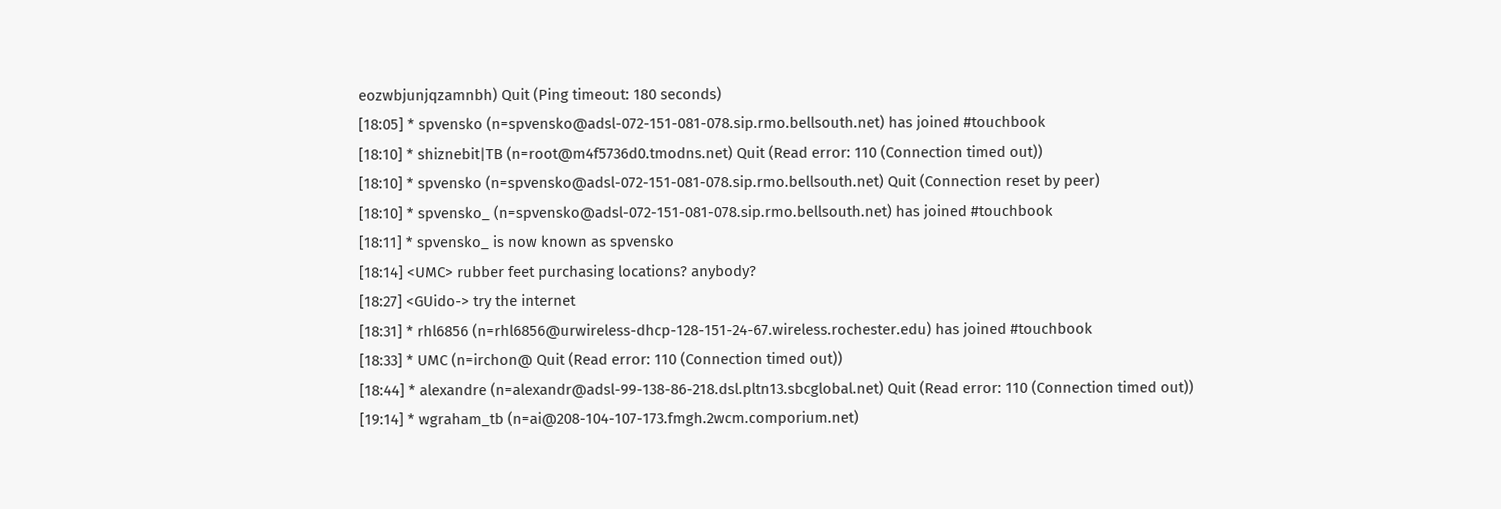eozwbjunjqzamnbh) Quit (Ping timeout: 180 seconds)
[18:05] * spvensko (n=spvensko@adsl-072-151-081-078.sip.rmo.bellsouth.net) has joined #touchbook
[18:10] * shiznebit|TB (n=root@m4f5736d0.tmodns.net) Quit (Read error: 110 (Connection timed out))
[18:10] * spvensko (n=spvensko@adsl-072-151-081-078.sip.rmo.bellsouth.net) Quit (Connection reset by peer)
[18:10] * spvensko_ (n=spvensko@adsl-072-151-081-078.sip.rmo.bellsouth.net) has joined #touchbook
[18:11] * spvensko_ is now known as spvensko
[18:14] <UMC> rubber feet purchasing locations? anybody?
[18:27] <GUido-> try the internet
[18:31] * rhl6856 (n=rhl6856@urwireless-dhcp-128-151-24-67.wireless.rochester.edu) has joined #touchbook
[18:33] * UMC (n=irchon@ Quit (Read error: 110 (Connection timed out))
[18:44] * alexandre (n=alexandr@adsl-99-138-86-218.dsl.pltn13.sbcglobal.net) Quit (Read error: 110 (Connection timed out))
[19:14] * wgraham_tb (n=ai@208-104-107-173.fmgh.2wcm.comporium.net)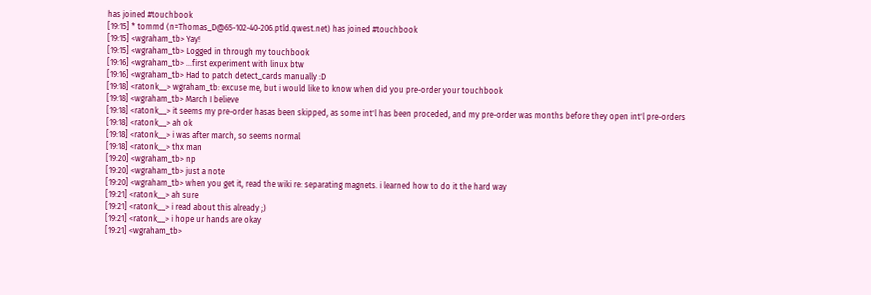has joined #touchbook
[19:15] * tommd (n=Thomas_D@65-102-40-206.ptld.qwest.net) has joined #touchbook
[19:15] <wgraham_tb> Yay!
[19:15] <wgraham_tb> Logged in through my touchbook
[19:16] <wgraham_tb> ...first experiment with linux btw
[19:16] <wgraham_tb> Had to patch detect_cards manually :D
[19:18] <ratonk__> wgraham_tb: excuse me, but i would like to know when did you pre-order your touchbook
[19:18] <wgraham_tb> March I believe
[19:18] <ratonk__> it seems my pre-order hasas been skipped, as some int'l has been proceded, and my pre-order was months before they open int'l pre-orders
[19:18] <ratonk__> ah ok
[19:18] <ratonk__> i was after march, so seems normal
[19:18] <ratonk__> thx man
[19:20] <wgraham_tb> np
[19:20] <wgraham_tb> just a note
[19:20] <wgraham_tb> when you get it, read the wiki re: separating magnets. i learned how to do it the hard way
[19:21] <ratonk__> ah sure
[19:21] <ratonk__> i read about this already ;)
[19:21] <ratonk__> i hope ur hands are okay
[19:21] <wgraham_tb>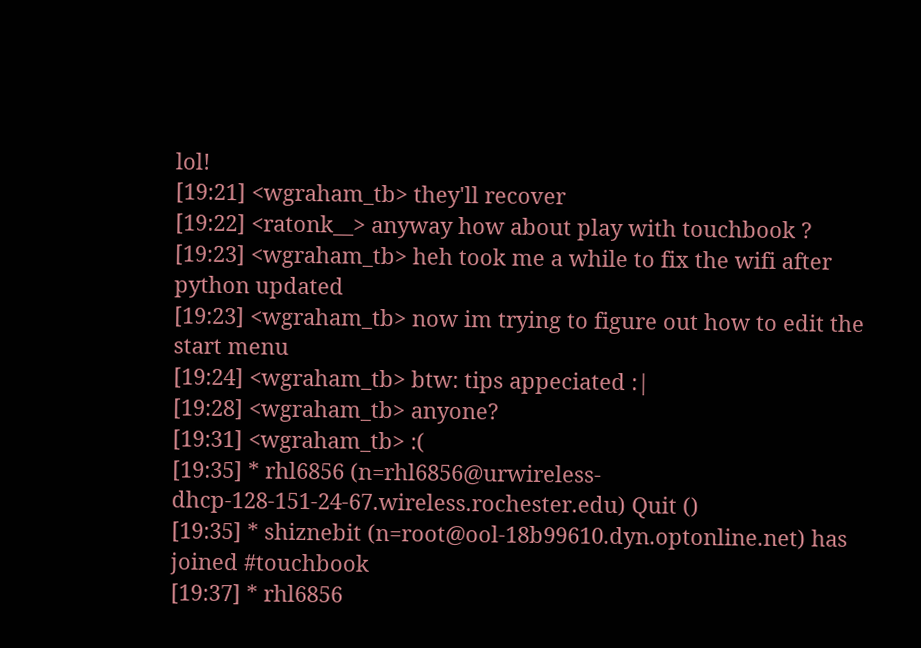lol!
[19:21] <wgraham_tb> they'll recover
[19:22] <ratonk__> anyway how about play with touchbook ?
[19:23] <wgraham_tb> heh took me a while to fix the wifi after python updated
[19:23] <wgraham_tb> now im trying to figure out how to edit the start menu
[19:24] <wgraham_tb> btw: tips appeciated :|
[19:28] <wgraham_tb> anyone?
[19:31] <wgraham_tb> :(
[19:35] * rhl6856 (n=rhl6856@urwireless-dhcp-128-151-24-67.wireless.rochester.edu) Quit ()
[19:35] * shiznebit (n=root@ool-18b99610.dyn.optonline.net) has joined #touchbook
[19:37] * rhl6856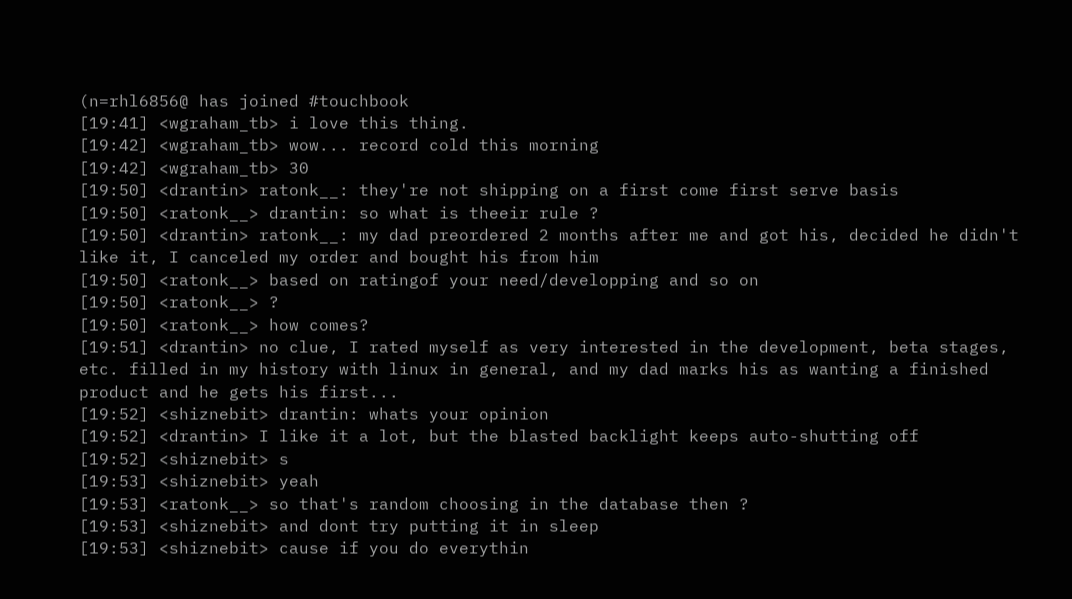(n=rhl6856@ has joined #touchbook
[19:41] <wgraham_tb> i love this thing.
[19:42] <wgraham_tb> wow... record cold this morning
[19:42] <wgraham_tb> 30
[19:50] <drantin> ratonk__: they're not shipping on a first come first serve basis
[19:50] <ratonk__> drantin: so what is theeir rule ?
[19:50] <drantin> ratonk__: my dad preordered 2 months after me and got his, decided he didn't like it, I canceled my order and bought his from him
[19:50] <ratonk__> based on ratingof your need/developping and so on
[19:50] <ratonk__> ?
[19:50] <ratonk__> how comes?
[19:51] <drantin> no clue, I rated myself as very interested in the development, beta stages, etc. filled in my history with linux in general, and my dad marks his as wanting a finished product and he gets his first...
[19:52] <shiznebit> drantin: whats your opinion
[19:52] <drantin> I like it a lot, but the blasted backlight keeps auto-shutting off
[19:52] <shiznebit> s
[19:53] <shiznebit> yeah
[19:53] <ratonk__> so that's random choosing in the database then ?
[19:53] <shiznebit> and dont try putting it in sleep
[19:53] <shiznebit> cause if you do everythin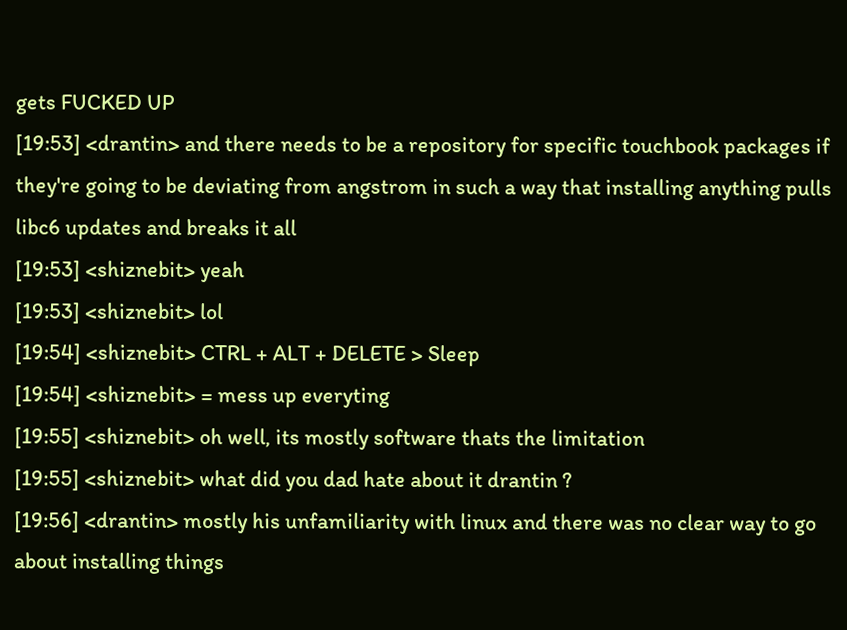gets FUCKED UP
[19:53] <drantin> and there needs to be a repository for specific touchbook packages if they're going to be deviating from angstrom in such a way that installing anything pulls libc6 updates and breaks it all
[19:53] <shiznebit> yeah
[19:53] <shiznebit> lol
[19:54] <shiznebit> CTRL + ALT + DELETE > Sleep
[19:54] <shiznebit> = mess up everyting
[19:55] <shiznebit> oh well, its mostly software thats the limitation
[19:55] <shiznebit> what did you dad hate about it drantin ?
[19:56] <drantin> mostly his unfamiliarity with linux and there was no clear way to go about installing things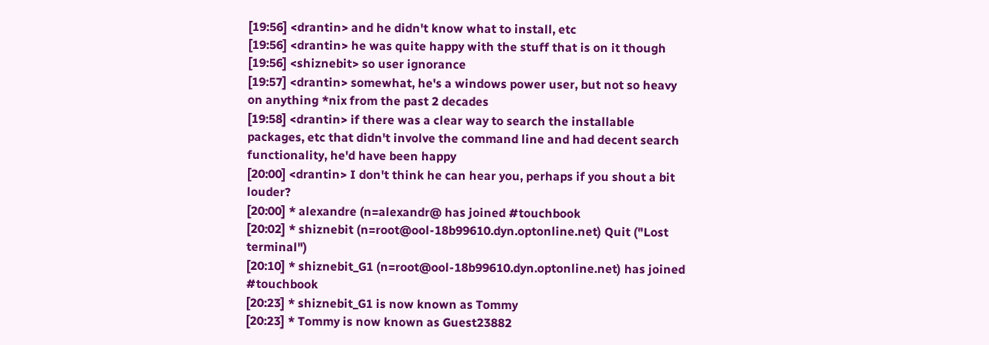[19:56] <drantin> and he didn't know what to install, etc
[19:56] <drantin> he was quite happy with the stuff that is on it though
[19:56] <shiznebit> so user ignorance
[19:57] <drantin> somewhat, he's a windows power user, but not so heavy on anything *nix from the past 2 decades
[19:58] <drantin> if there was a clear way to search the installable packages, etc that didn't involve the command line and had decent search functionality, he'd have been happy
[20:00] <drantin> I don't think he can hear you, perhaps if you shout a bit louder?
[20:00] * alexandre (n=alexandr@ has joined #touchbook
[20:02] * shiznebit (n=root@ool-18b99610.dyn.optonline.net) Quit ("Lost terminal")
[20:10] * shiznebit_G1 (n=root@ool-18b99610.dyn.optonline.net) has joined #touchbook
[20:23] * shiznebit_G1 is now known as Tommy
[20:23] * Tommy is now known as Guest23882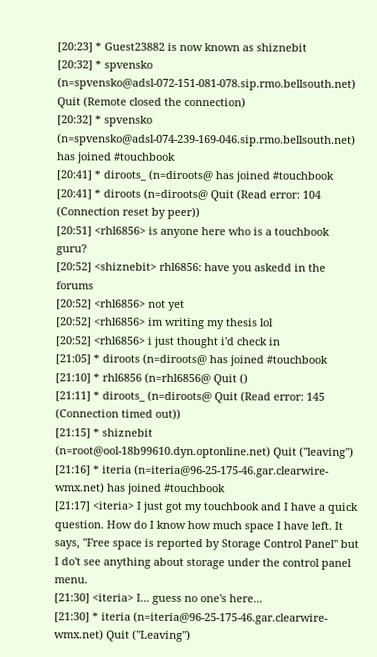[20:23] * Guest23882 is now known as shiznebit
[20:32] * spvensko (n=spvensko@adsl-072-151-081-078.sip.rmo.bellsouth.net) Quit (Remote closed the connection)
[20:32] * spvensko (n=spvensko@adsl-074-239-169-046.sip.rmo.bellsouth.net) has joined #touchbook
[20:41] * diroots_ (n=diroots@ has joined #touchbook
[20:41] * diroots (n=diroots@ Quit (Read error: 104 (Connection reset by peer))
[20:51] <rhl6856> is anyone here who is a touchbook guru?
[20:52] <shiznebit> rhl6856: have you askedd in the forums
[20:52] <rhl6856> not yet
[20:52] <rhl6856> im writing my thesis lol
[20:52] <rhl6856> i just thought i'd check in
[21:05] * diroots (n=diroots@ has joined #touchbook
[21:10] * rhl6856 (n=rhl6856@ Quit ()
[21:11] * diroots_ (n=diroots@ Quit (Read error: 145 (Connection timed out))
[21:15] * shiznebit (n=root@ool-18b99610.dyn.optonline.net) Quit ("leaving")
[21:16] * iteria (n=iteria@96-25-175-46.gar.clearwire-wmx.net) has joined #touchbook
[21:17] <iteria> I just got my touchbook and I have a quick question. How do I know how much space I have left. It says, "Free space is reported by Storage Control Panel" but I do't see anything about storage under the control panel menu.
[21:30] <iteria> I... guess no one's here...
[21:30] * iteria (n=iteria@96-25-175-46.gar.clearwire-wmx.net) Quit ("Leaving")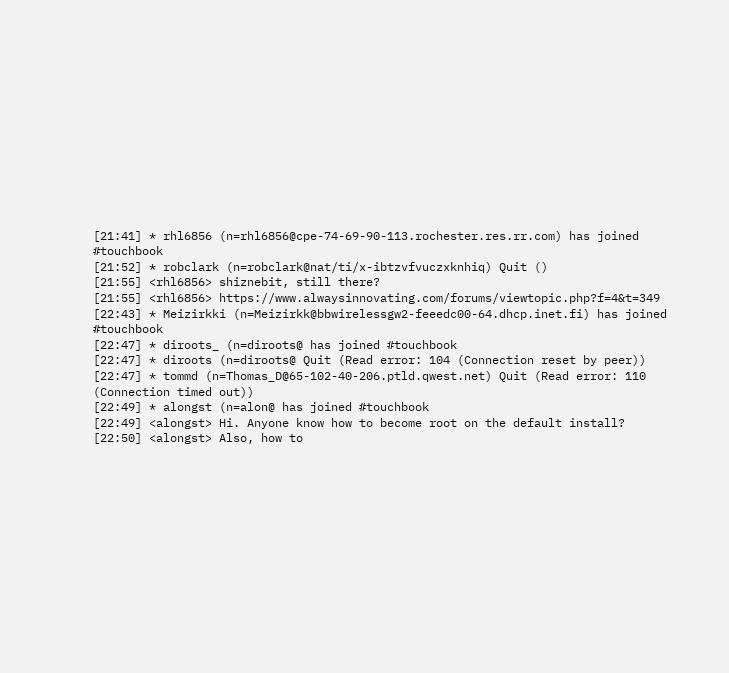[21:41] * rhl6856 (n=rhl6856@cpe-74-69-90-113.rochester.res.rr.com) has joined #touchbook
[21:52] * robclark (n=robclark@nat/ti/x-ibtzvfvuczxknhiq) Quit ()
[21:55] <rhl6856> shiznebit, still there?
[21:55] <rhl6856> https://www.alwaysinnovating.com/forums/viewtopic.php?f=4&t=349
[22:43] * Meizirkki (n=Meizirkk@bbwirelessgw2-feeedc00-64.dhcp.inet.fi) has joined #touchbook
[22:47] * diroots_ (n=diroots@ has joined #touchbook
[22:47] * diroots (n=diroots@ Quit (Read error: 104 (Connection reset by peer))
[22:47] * tommd (n=Thomas_D@65-102-40-206.ptld.qwest.net) Quit (Read error: 110 (Connection timed out))
[22:49] * alongst (n=alon@ has joined #touchbook
[22:49] <alongst> Hi. Anyone know how to become root on the default install?
[22:50] <alongst> Also, how to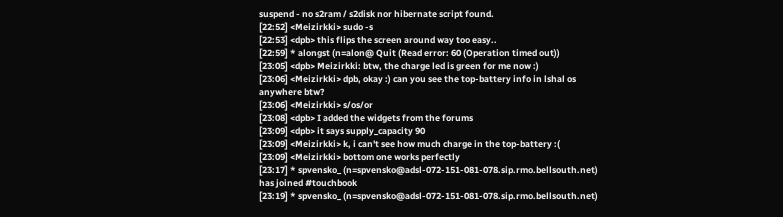suspend - no s2ram / s2disk nor hibernate script found.
[22:52] <Meizirkki> sudo -s
[22:53] <dpb> this flips the screen around way too easy..
[22:59] * alongst (n=alon@ Quit (Read error: 60 (Operation timed out))
[23:05] <dpb> Meizirkki: btw, the charge led is green for me now :)
[23:06] <Meizirkki> dpb, okay :) can you see the top-battery info in lshal os anywhere btw?
[23:06] <Meizirkki> s/os/or
[23:08] <dpb> I added the widgets from the forums
[23:09] <dpb> it says supply_capacity 90
[23:09] <Meizirkki> k, i can't see how much charge in the top-battery :(
[23:09] <Meizirkki> bottom one works perfectly
[23:17] * spvensko_ (n=spvensko@adsl-072-151-081-078.sip.rmo.bellsouth.net) has joined #touchbook
[23:19] * spvensko_ (n=spvensko@adsl-072-151-081-078.sip.rmo.bellsouth.net)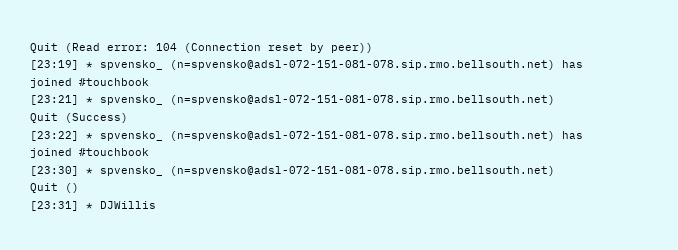Quit (Read error: 104 (Connection reset by peer))
[23:19] * spvensko_ (n=spvensko@adsl-072-151-081-078.sip.rmo.bellsouth.net) has joined #touchbook
[23:21] * spvensko_ (n=spvensko@adsl-072-151-081-078.sip.rmo.bellsouth.net) Quit (Success)
[23:22] * spvensko_ (n=spvensko@adsl-072-151-081-078.sip.rmo.bellsouth.net) has joined #touchbook
[23:30] * spvensko_ (n=spvensko@adsl-072-151-081-078.sip.rmo.bellsouth.net) Quit ()
[23:31] * DJWillis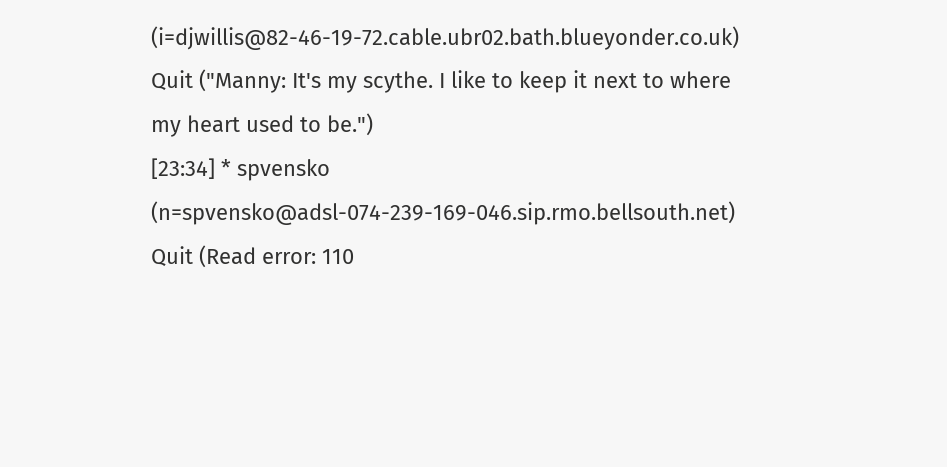(i=djwillis@82-46-19-72.cable.ubr02.bath.blueyonder.co.uk) Quit ("Manny: It's my scythe. I like to keep it next to where my heart used to be.")
[23:34] * spvensko (n=spvensko@adsl-074-239-169-046.sip.rmo.bellsouth.net) Quit (Read error: 110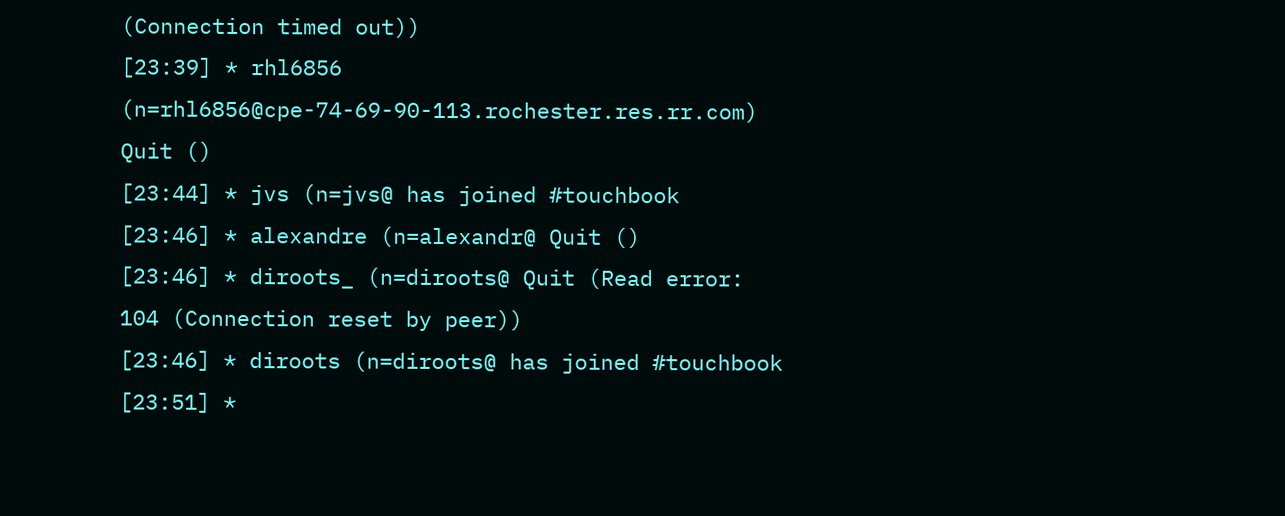(Connection timed out))
[23:39] * rhl6856 (n=rhl6856@cpe-74-69-90-113.rochester.res.rr.com) Quit ()
[23:44] * jvs (n=jvs@ has joined #touchbook
[23:46] * alexandre (n=alexandr@ Quit ()
[23:46] * diroots_ (n=diroots@ Quit (Read error: 104 (Connection reset by peer))
[23:46] * diroots (n=diroots@ has joined #touchbook
[23:51] *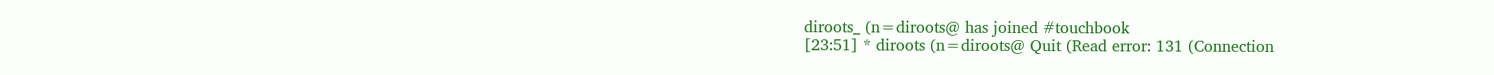diroots_ (n=diroots@ has joined #touchbook
[23:51] * diroots (n=diroots@ Quit (Read error: 131 (Connection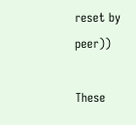reset by peer))

These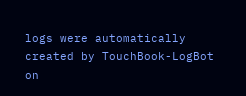logs were automatically created by TouchBook-LogBot on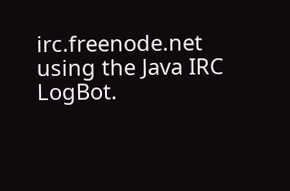irc.freenode.net using the Java IRC LogBot.